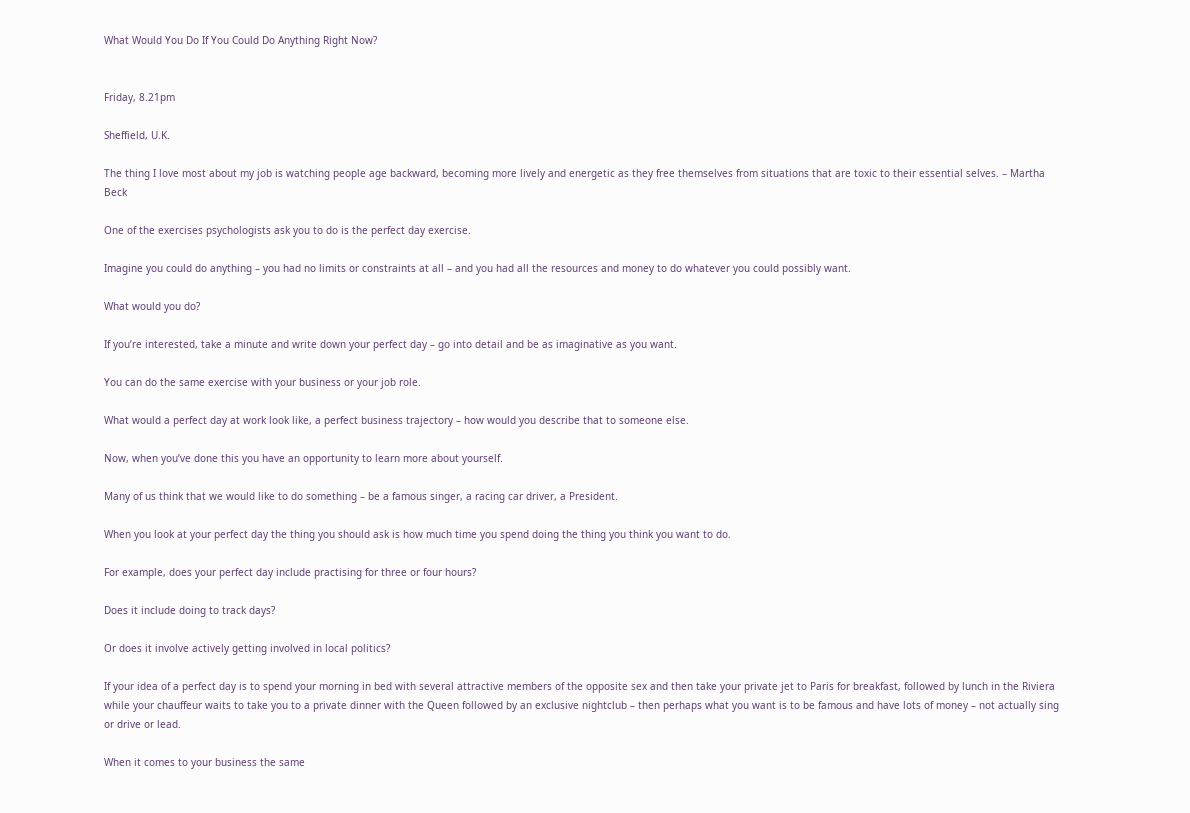What Would You Do If You Could Do Anything Right Now?


Friday, 8.21pm

Sheffield, U.K.

The thing I love most about my job is watching people age backward, becoming more lively and energetic as they free themselves from situations that are toxic to their essential selves. – Martha Beck

One of the exercises psychologists ask you to do is the perfect day exercise.

Imagine you could do anything – you had no limits or constraints at all – and you had all the resources and money to do whatever you could possibly want.

What would you do?

If you’re interested, take a minute and write down your perfect day – go into detail and be as imaginative as you want.

You can do the same exercise with your business or your job role.

What would a perfect day at work look like, a perfect business trajectory – how would you describe that to someone else.

Now, when you’ve done this you have an opportunity to learn more about yourself.

Many of us think that we would like to do something – be a famous singer, a racing car driver, a President.

When you look at your perfect day the thing you should ask is how much time you spend doing the thing you think you want to do.

For example, does your perfect day include practising for three or four hours?

Does it include doing to track days?

Or does it involve actively getting involved in local politics?

If your idea of a perfect day is to spend your morning in bed with several attractive members of the opposite sex and then take your private jet to Paris for breakfast, followed by lunch in the Riviera while your chauffeur waits to take you to a private dinner with the Queen followed by an exclusive nightclub – then perhaps what you want is to be famous and have lots of money – not actually sing or drive or lead.

When it comes to your business the same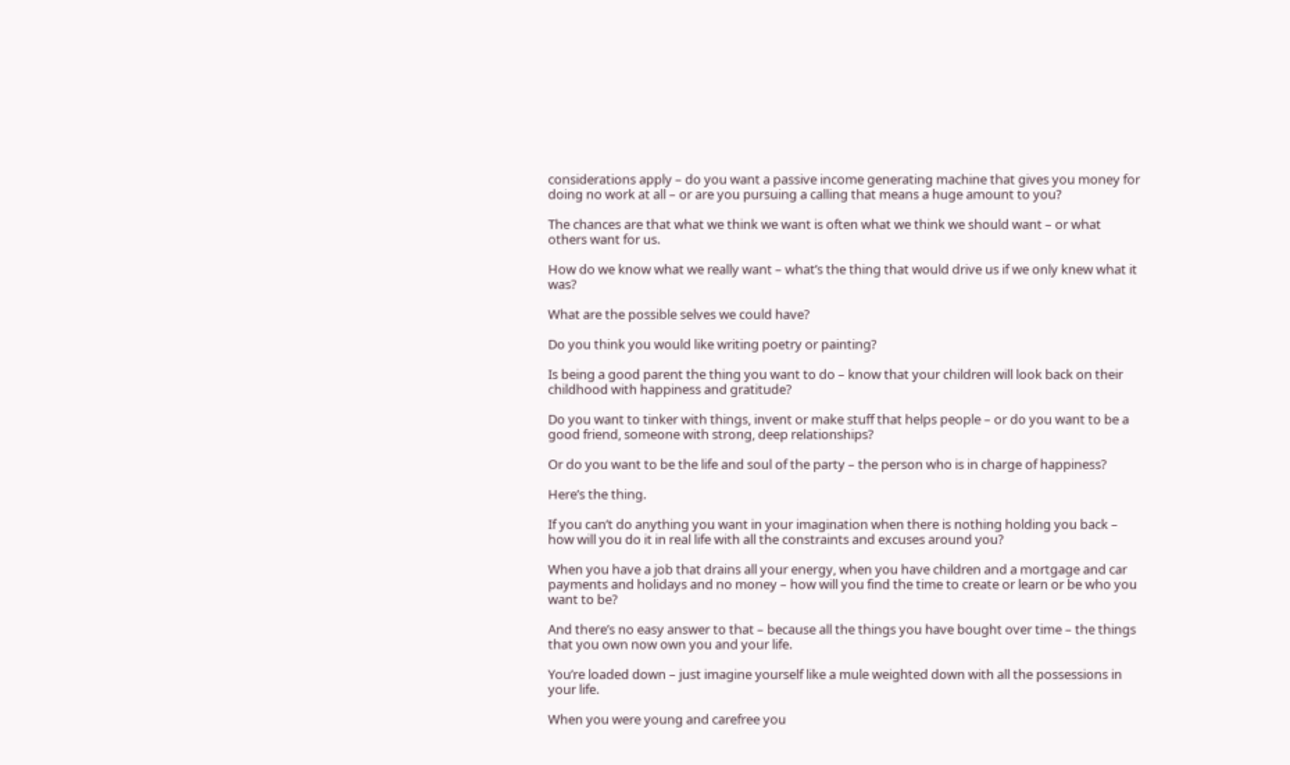considerations apply – do you want a passive income generating machine that gives you money for doing no work at all – or are you pursuing a calling that means a huge amount to you?

The chances are that what we think we want is often what we think we should want – or what others want for us.

How do we know what we really want – what’s the thing that would drive us if we only knew what it was?

What are the possible selves we could have?

Do you think you would like writing poetry or painting?

Is being a good parent the thing you want to do – know that your children will look back on their childhood with happiness and gratitude?

Do you want to tinker with things, invent or make stuff that helps people – or do you want to be a good friend, someone with strong, deep relationships?

Or do you want to be the life and soul of the party – the person who is in charge of happiness?

Here’s the thing.

If you can’t do anything you want in your imagination when there is nothing holding you back – how will you do it in real life with all the constraints and excuses around you?

When you have a job that drains all your energy, when you have children and a mortgage and car payments and holidays and no money – how will you find the time to create or learn or be who you want to be?

And there’s no easy answer to that – because all the things you have bought over time – the things that you own now own you and your life.

You’re loaded down – just imagine yourself like a mule weighted down with all the possessions in your life.

When you were young and carefree you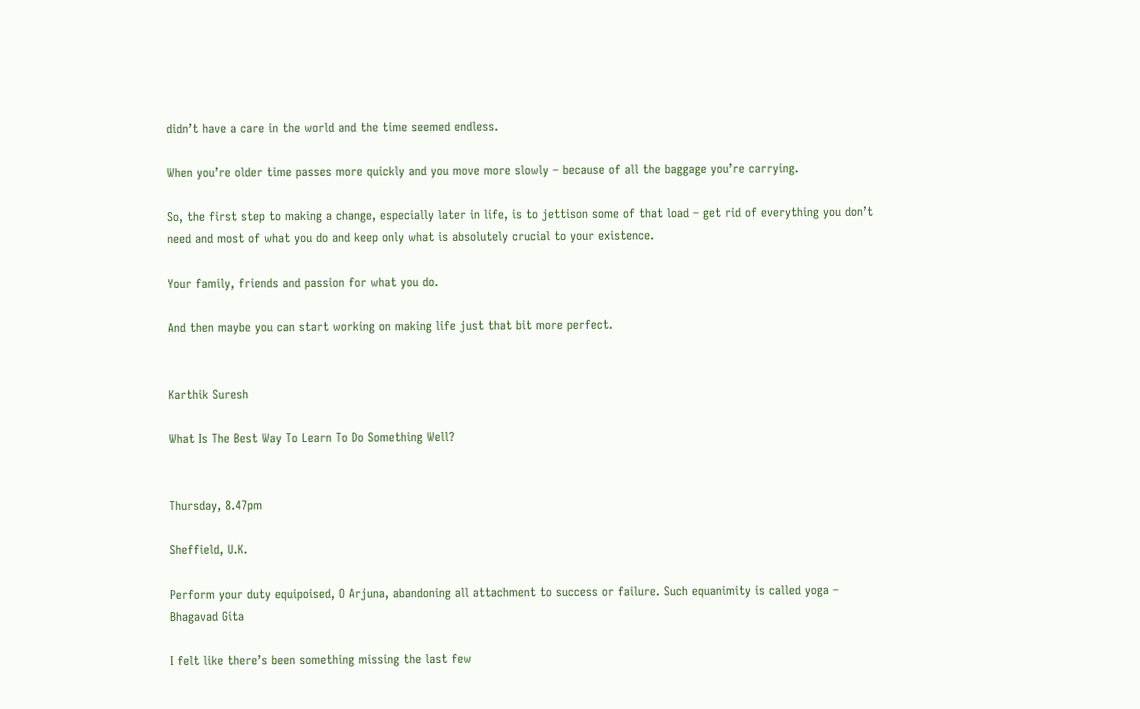didn’t have a care in the world and the time seemed endless.

When you’re older time passes more quickly and you move more slowly – because of all the baggage you’re carrying.

So, the first step to making a change, especially later in life, is to jettison some of that load – get rid of everything you don’t need and most of what you do and keep only what is absolutely crucial to your existence.

Your family, friends and passion for what you do.

And then maybe you can start working on making life just that bit more perfect.


Karthik Suresh

What Is The Best Way To Learn To Do Something Well?


Thursday, 8.47pm

Sheffield, U.K.

Perform your duty equipoised, O Arjuna, abandoning all attachment to success or failure. Such equanimity is called yoga – Bhagavad Gita

I felt like there’s been something missing the last few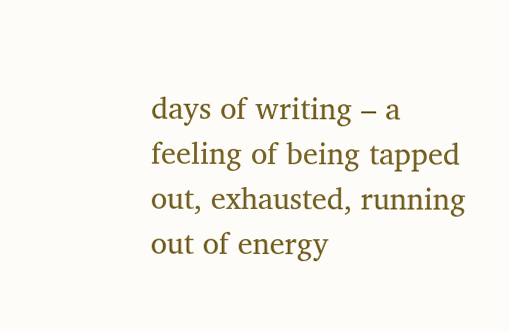days of writing – a feeling of being tapped out, exhausted, running out of energy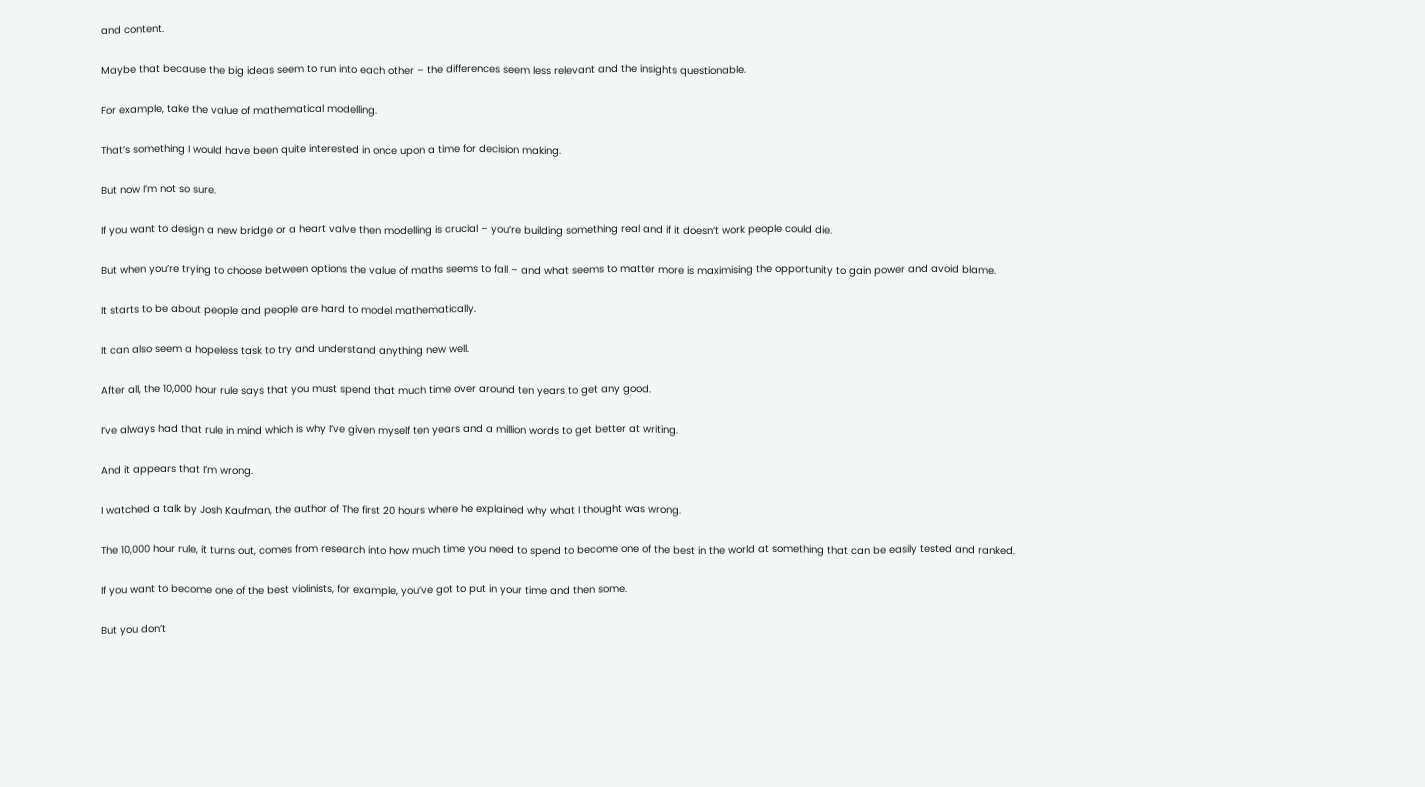and content.

Maybe that because the big ideas seem to run into each other – the differences seem less relevant and the insights questionable.

For example, take the value of mathematical modelling.

That’s something I would have been quite interested in once upon a time for decision making.

But now I’m not so sure.

If you want to design a new bridge or a heart valve then modelling is crucial – you’re building something real and if it doesn’t work people could die.

But when you’re trying to choose between options the value of maths seems to fall – and what seems to matter more is maximising the opportunity to gain power and avoid blame.

It starts to be about people and people are hard to model mathematically.

It can also seem a hopeless task to try and understand anything new well.

After all, the 10,000 hour rule says that you must spend that much time over around ten years to get any good.

I’ve always had that rule in mind which is why I’ve given myself ten years and a million words to get better at writing.

And it appears that I’m wrong.

I watched a talk by Josh Kaufman, the author of The first 20 hours where he explained why what I thought was wrong.

The 10,000 hour rule, it turns out, comes from research into how much time you need to spend to become one of the best in the world at something that can be easily tested and ranked.

If you want to become one of the best violinists, for example, you’ve got to put in your time and then some.

But you don’t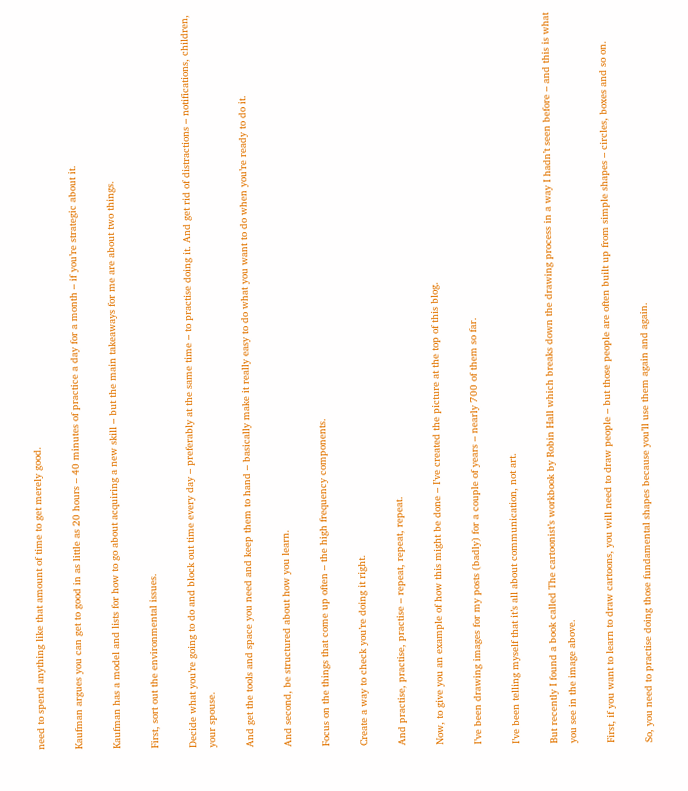need to spend anything like that amount of time to get merely good.

Kaufman argues you can get to good in as little as 20 hours – 40 minutes of practice a day for a month – if you’re strategic about it.

Kaufman has a model and lists for how to go about acquiring a new skill – but the main takeaways for me are about two things.

First, sort out the environmental issues.

Decide what you’re going to do and block out time every day – preferably at the same time – to practise doing it. And get rid of distractions – notifications, children, your spouse.

And get the tools and space you need and keep them to hand – basically make it really easy to do what you want to do when you’re ready to do it.

And second, be structured about how you learn.

Focus on the things that come up often – the high frequency components.

Create a way to check you’re doing it right.

And practise, practise, practise – repeat, repeat, repeat.

Now, to give you an example of how this might be done – I’ve created the picture at the top of this blog.

I’ve been drawing images for my posts (badly) for a couple of years – nearly 700 of them so far.

I’ve been telling myself that it’s all about communication, not art.

But recently I found a book called The cartoonist’s workbook by Robin Hall which breaks down the drawing process in a way I hadn’t seen before – and this is what you see in the image above.

First, if you want to learn to draw cartoons, you will need to draw people – but those people are often built up from simple shapes – circles, boxes and so on.

So, you need to practise doing those fundamental shapes because you’ll use them again and again.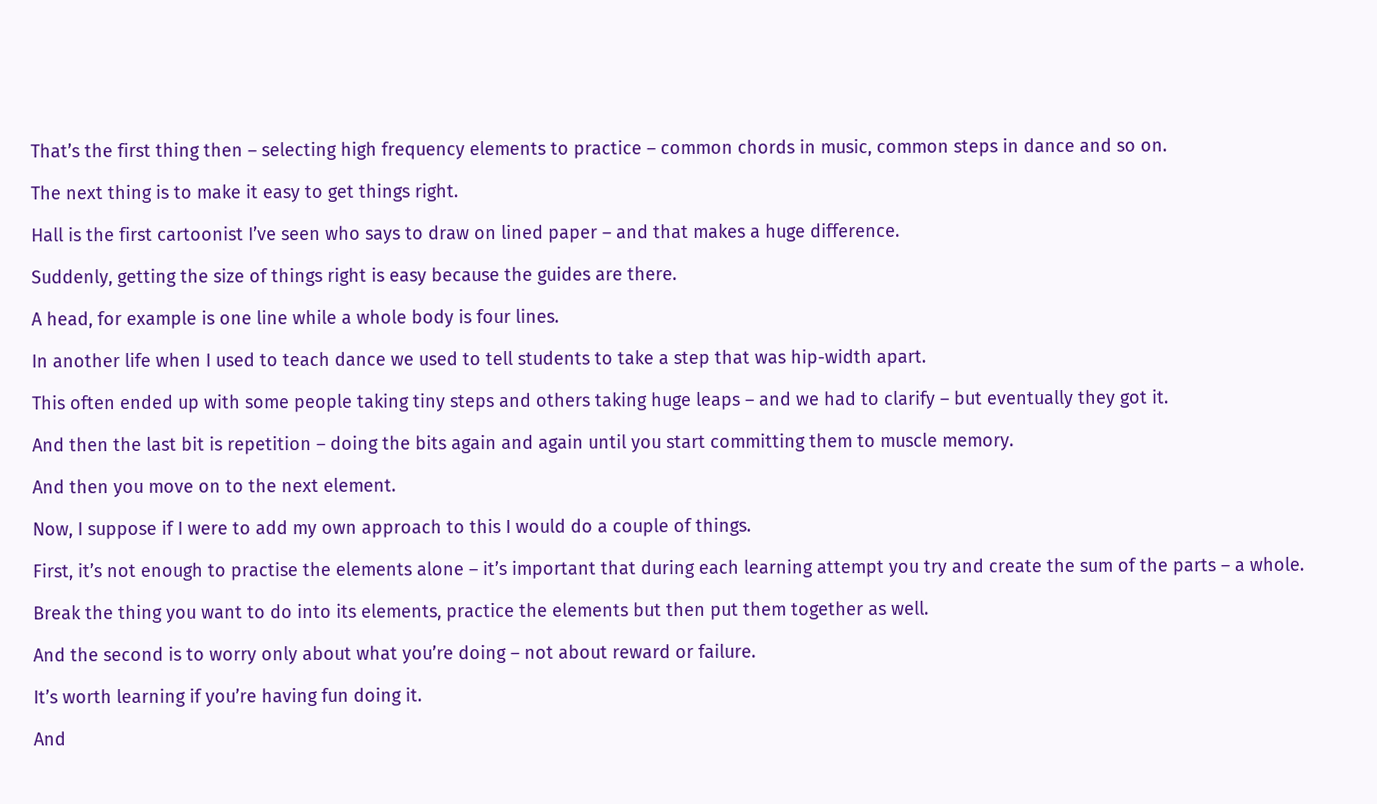That’s the first thing then – selecting high frequency elements to practice – common chords in music, common steps in dance and so on.

The next thing is to make it easy to get things right.

Hall is the first cartoonist I’ve seen who says to draw on lined paper – and that makes a huge difference.

Suddenly, getting the size of things right is easy because the guides are there.

A head, for example is one line while a whole body is four lines.

In another life when I used to teach dance we used to tell students to take a step that was hip-width apart.

This often ended up with some people taking tiny steps and others taking huge leaps – and we had to clarify – but eventually they got it.

And then the last bit is repetition – doing the bits again and again until you start committing them to muscle memory.

And then you move on to the next element.

Now, I suppose if I were to add my own approach to this I would do a couple of things.

First, it’s not enough to practise the elements alone – it’s important that during each learning attempt you try and create the sum of the parts – a whole.

Break the thing you want to do into its elements, practice the elements but then put them together as well.

And the second is to worry only about what you’re doing – not about reward or failure.

It’s worth learning if you’re having fun doing it.

And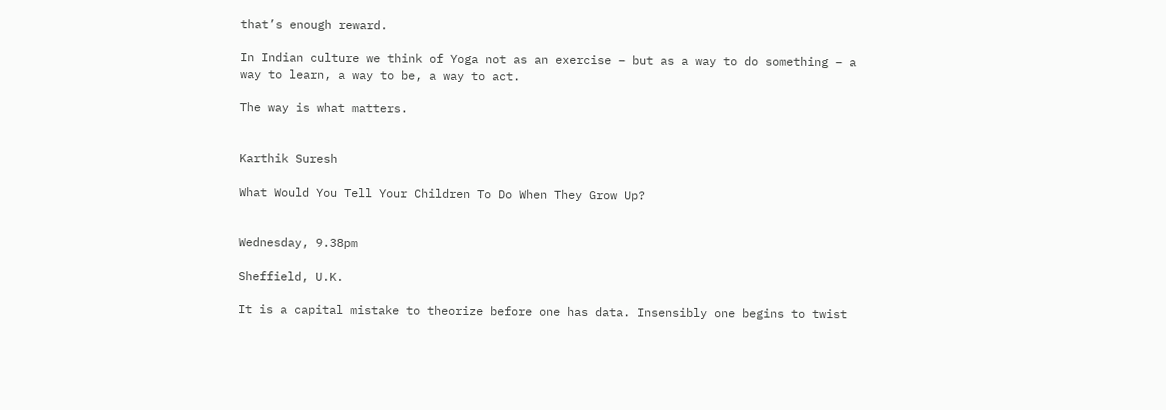that’s enough reward.

In Indian culture we think of Yoga not as an exercise – but as a way to do something – a way to learn, a way to be, a way to act.

The way is what matters.


Karthik Suresh

What Would You Tell Your Children To Do When They Grow Up?


Wednesday, 9.38pm

Sheffield, U.K.

It is a capital mistake to theorize before one has data. Insensibly one begins to twist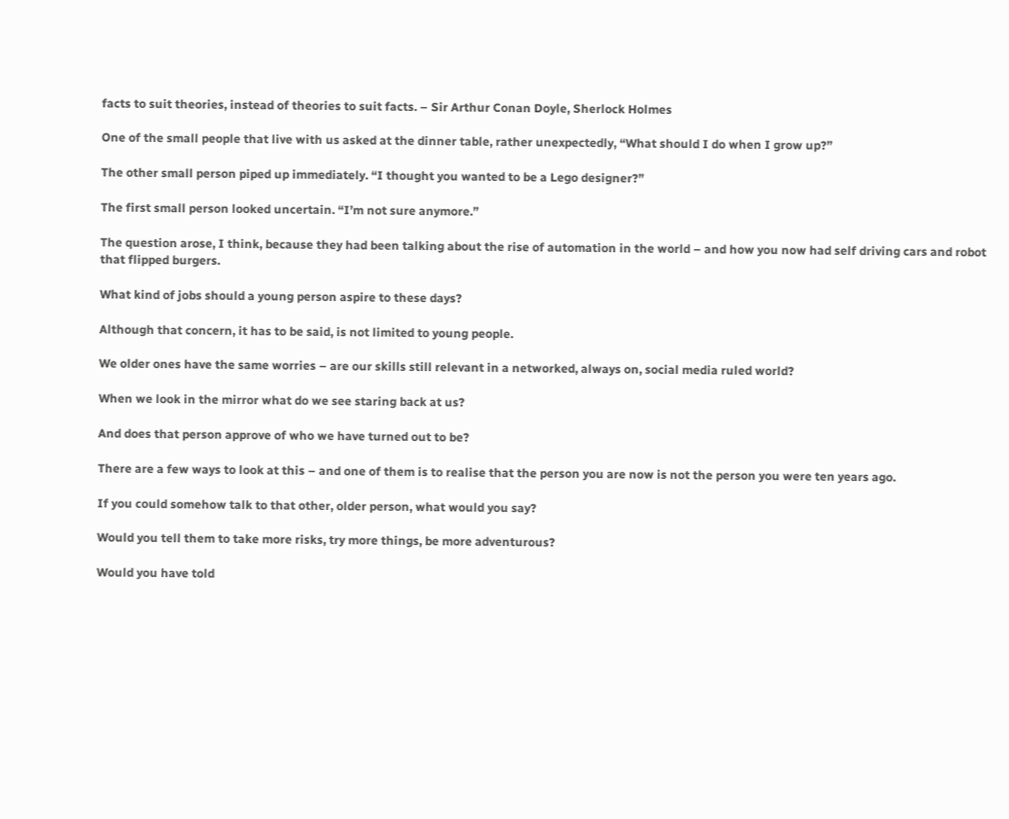facts to suit theories, instead of theories to suit facts. – Sir Arthur Conan Doyle, Sherlock Holmes

One of the small people that live with us asked at the dinner table, rather unexpectedly, “What should I do when I grow up?”

The other small person piped up immediately. “I thought you wanted to be a Lego designer?”

The first small person looked uncertain. “I’m not sure anymore.”

The question arose, I think, because they had been talking about the rise of automation in the world – and how you now had self driving cars and robot that flipped burgers.

What kind of jobs should a young person aspire to these days?

Although that concern, it has to be said, is not limited to young people.

We older ones have the same worries – are our skills still relevant in a networked, always on, social media ruled world?

When we look in the mirror what do we see staring back at us?

And does that person approve of who we have turned out to be?

There are a few ways to look at this – and one of them is to realise that the person you are now is not the person you were ten years ago.

If you could somehow talk to that other, older person, what would you say?

Would you tell them to take more risks, try more things, be more adventurous?

Would you have told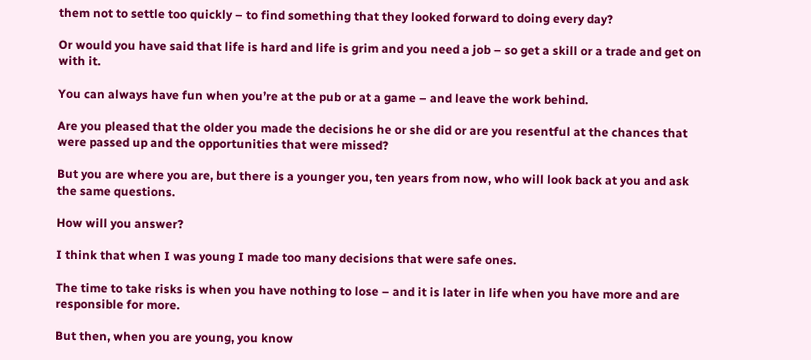them not to settle too quickly – to find something that they looked forward to doing every day?

Or would you have said that life is hard and life is grim and you need a job – so get a skill or a trade and get on with it.

You can always have fun when you’re at the pub or at a game – and leave the work behind.

Are you pleased that the older you made the decisions he or she did or are you resentful at the chances that were passed up and the opportunities that were missed?

But you are where you are, but there is a younger you, ten years from now, who will look back at you and ask the same questions.

How will you answer?

I think that when I was young I made too many decisions that were safe ones.

The time to take risks is when you have nothing to lose – and it is later in life when you have more and are responsible for more.

But then, when you are young, you know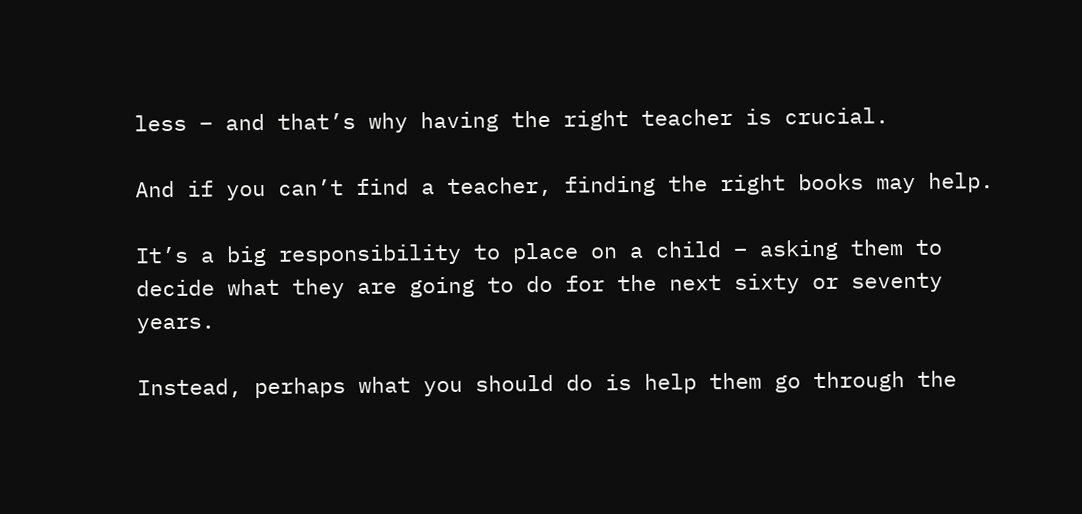less – and that’s why having the right teacher is crucial.

And if you can’t find a teacher, finding the right books may help.

It’s a big responsibility to place on a child – asking them to decide what they are going to do for the next sixty or seventy years.

Instead, perhaps what you should do is help them go through the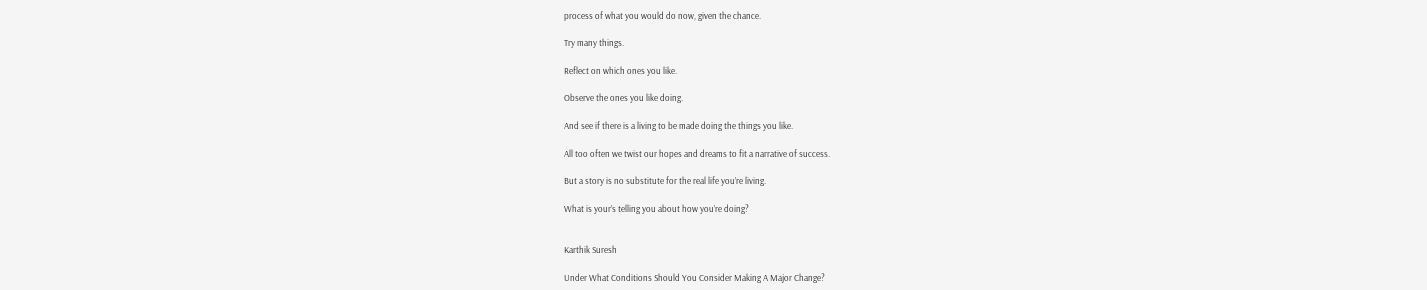process of what you would do now, given the chance.

Try many things.

Reflect on which ones you like.

Observe the ones you like doing.

And see if there is a living to be made doing the things you like.

All too often we twist our hopes and dreams to fit a narrative of success.

But a story is no substitute for the real life you’re living.

What is your’s telling you about how you’re doing?


Karthik Suresh

Under What Conditions Should You Consider Making A Major Change?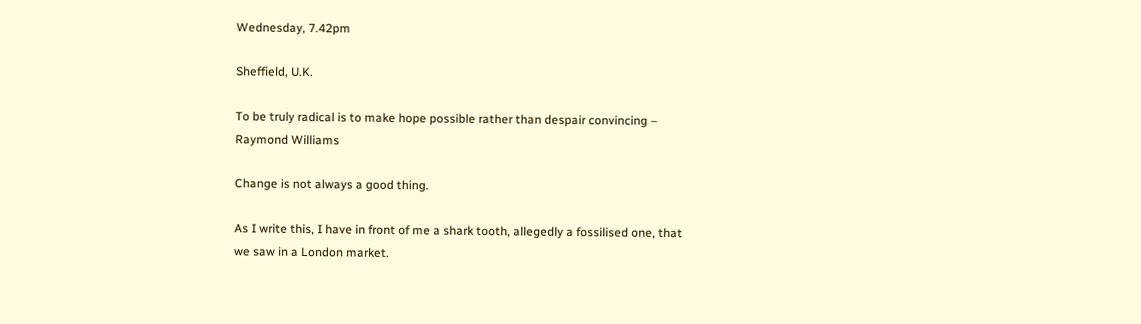Wednesday, 7.42pm

Sheffield, U.K.

To be truly radical is to make hope possible rather than despair convincing – Raymond Williams

Change is not always a good thing.

As I write this, I have in front of me a shark tooth, allegedly a fossilised one, that we saw in a London market.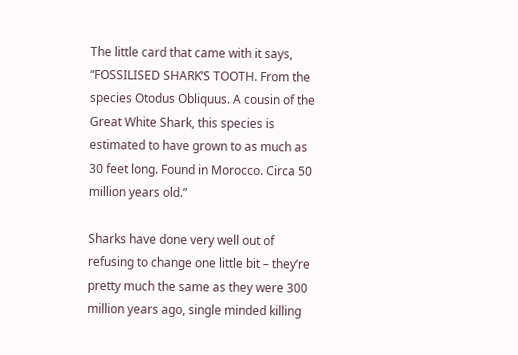The little card that came with it says, “FOSSILISED SHARK’S TOOTH. From the species Otodus Obliquus. A cousin of the Great White Shark, this species is estimated to have grown to as much as 30 feet long. Found in Morocco. Circa 50 million years old.”

Sharks have done very well out of refusing to change one little bit – they’re pretty much the same as they were 300 million years ago, single minded killing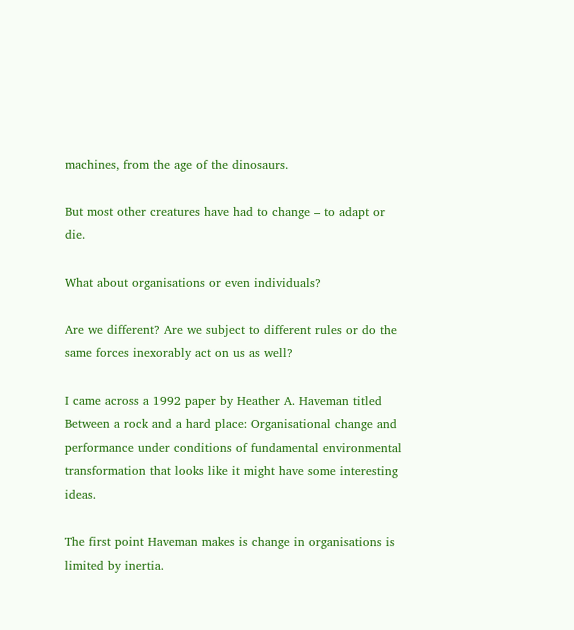machines, from the age of the dinosaurs.

But most other creatures have had to change – to adapt or die.

What about organisations or even individuals?

Are we different? Are we subject to different rules or do the same forces inexorably act on us as well?

I came across a 1992 paper by Heather A. Haveman titled Between a rock and a hard place: Organisational change and performance under conditions of fundamental environmental transformation that looks like it might have some interesting ideas.

The first point Haveman makes is change in organisations is limited by inertia.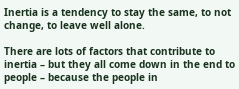Inertia is a tendency to stay the same, to not change, to leave well alone.

There are lots of factors that contribute to inertia – but they all come down in the end to people – because the people in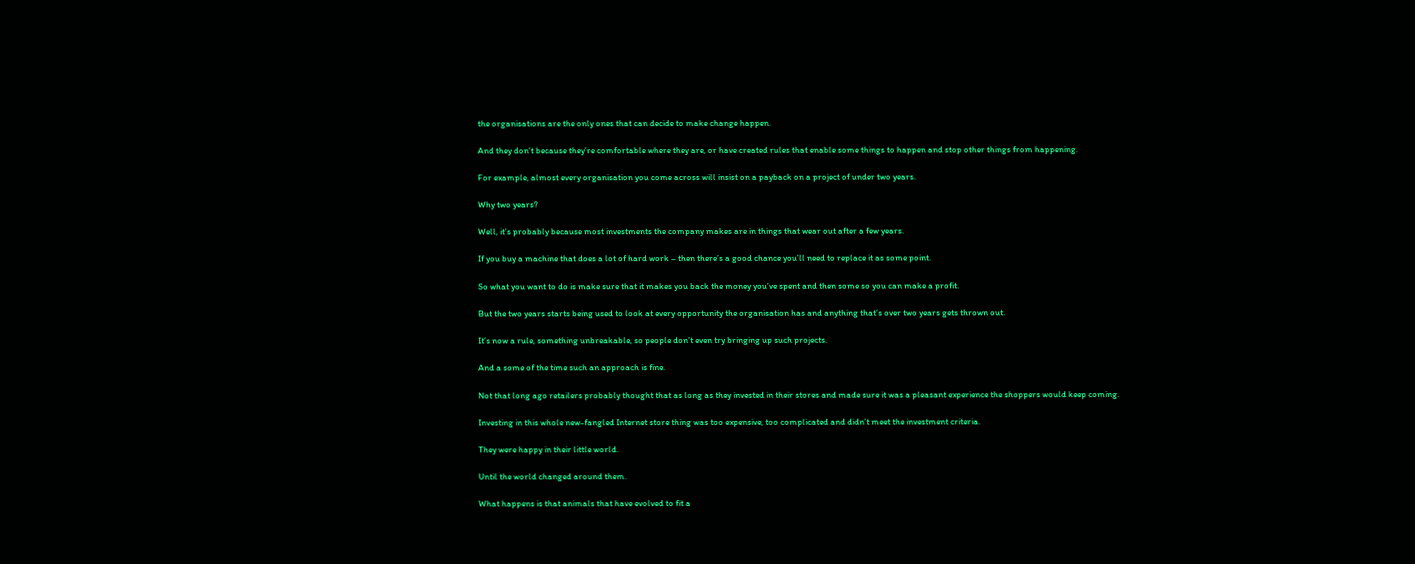the organisations are the only ones that can decide to make change happen.

And they don’t because they’re comfortable where they are, or have created rules that enable some things to happen and stop other things from happening.

For example, almost every organisation you come across will insist on a payback on a project of under two years.

Why two years?

Well, it’s probably because most investments the company makes are in things that wear out after a few years.

If you buy a machine that does a lot of hard work – then there’s a good chance you’ll need to replace it as some point.

So what you want to do is make sure that it makes you back the money you’ve spent and then some so you can make a profit.

But the two years starts being used to look at every opportunity the organisation has and anything that’s over two years gets thrown out.

It’s now a rule, something unbreakable, so people don’t even try bringing up such projects.

And a some of the time such an approach is fine.

Not that long ago retailers probably thought that as long as they invested in their stores and made sure it was a pleasant experience the shoppers would keep coming.

Investing in this whole new-fangled Internet store thing was too expensive, too complicated and didn’t meet the investment criteria.

They were happy in their little world.

Until the world changed around them.

What happens is that animals that have evolved to fit a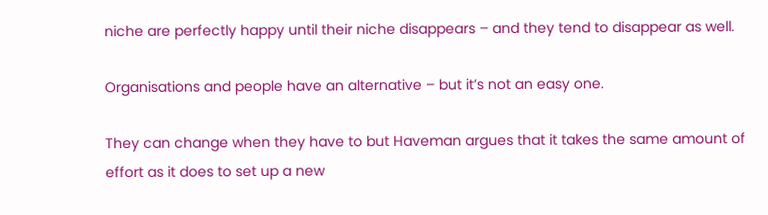niche are perfectly happy until their niche disappears – and they tend to disappear as well.

Organisations and people have an alternative – but it’s not an easy one.

They can change when they have to but Haveman argues that it takes the same amount of effort as it does to set up a new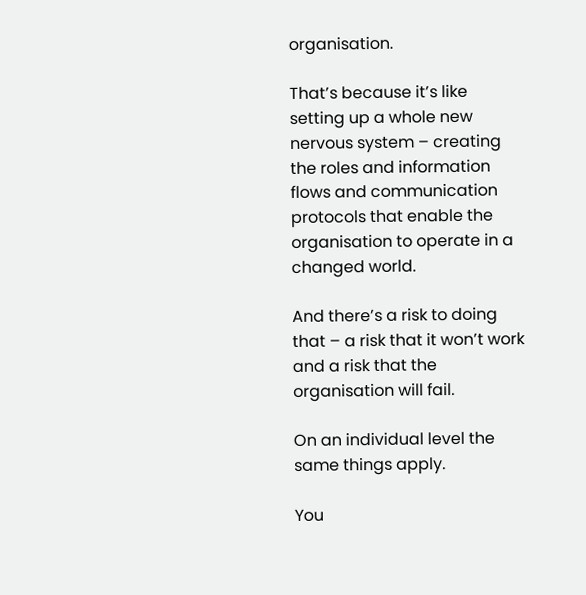organisation.

That’s because it’s like setting up a whole new nervous system – creating the roles and information flows and communication protocols that enable the organisation to operate in a changed world.

And there’s a risk to doing that – a risk that it won’t work and a risk that the organisation will fail.

On an individual level the same things apply.

You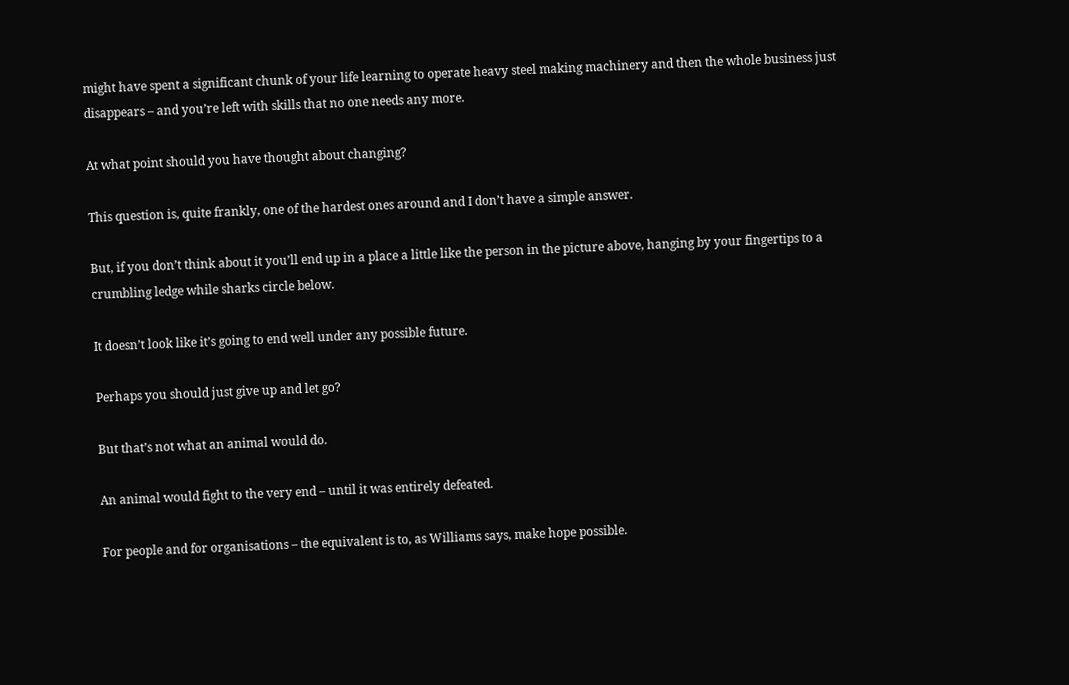might have spent a significant chunk of your life learning to operate heavy steel making machinery and then the whole business just disappears – and you’re left with skills that no one needs any more.

At what point should you have thought about changing?

This question is, quite frankly, one of the hardest ones around and I don’t have a simple answer.

But, if you don’t think about it you’ll end up in a place a little like the person in the picture above, hanging by your fingertips to a crumbling ledge while sharks circle below.

It doesn’t look like it’s going to end well under any possible future.

Perhaps you should just give up and let go?

But that’s not what an animal would do.

An animal would fight to the very end – until it was entirely defeated.

For people and for organisations – the equivalent is to, as Williams says, make hope possible.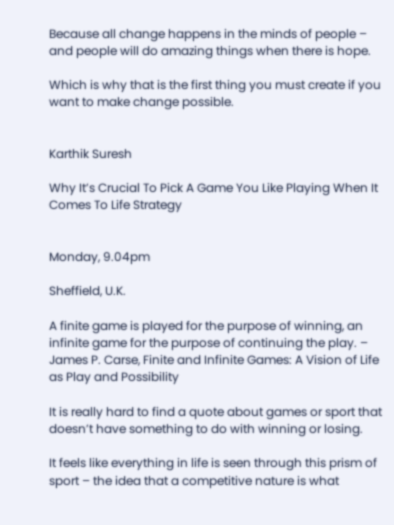Because all change happens in the minds of people – and people will do amazing things when there is hope.

Which is why that is the first thing you must create if you want to make change possible.


Karthik Suresh

Why It’s Crucial To Pick A Game You Like Playing When It Comes To Life Strategy


Monday, 9.04pm

Sheffield, U.K.

A finite game is played for the purpose of winning, an infinite game for the purpose of continuing the play. – James P. Carse, Finite and Infinite Games: A Vision of Life as Play and Possibility

It is really hard to find a quote about games or sport that doesn’t have something to do with winning or losing.

It feels like everything in life is seen through this prism of sport – the idea that a competitive nature is what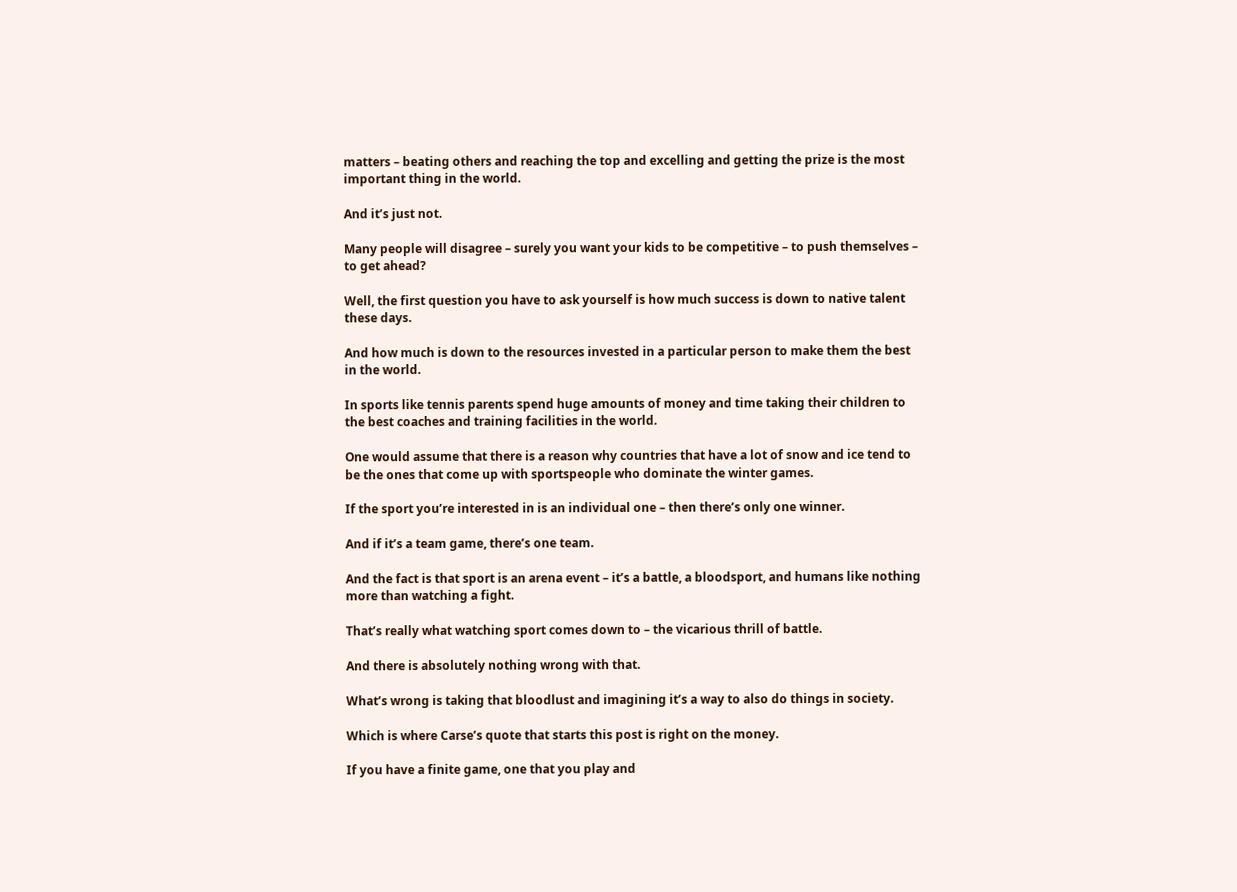matters – beating others and reaching the top and excelling and getting the prize is the most important thing in the world.

And it’s just not.

Many people will disagree – surely you want your kids to be competitive – to push themselves – to get ahead?

Well, the first question you have to ask yourself is how much success is down to native talent these days.

And how much is down to the resources invested in a particular person to make them the best in the world.

In sports like tennis parents spend huge amounts of money and time taking their children to the best coaches and training facilities in the world.

One would assume that there is a reason why countries that have a lot of snow and ice tend to be the ones that come up with sportspeople who dominate the winter games.

If the sport you’re interested in is an individual one – then there’s only one winner.

And if it’s a team game, there’s one team.

And the fact is that sport is an arena event – it’s a battle, a bloodsport, and humans like nothing more than watching a fight.

That’s really what watching sport comes down to – the vicarious thrill of battle.

And there is absolutely nothing wrong with that.

What’s wrong is taking that bloodlust and imagining it’s a way to also do things in society.

Which is where Carse’s quote that starts this post is right on the money.

If you have a finite game, one that you play and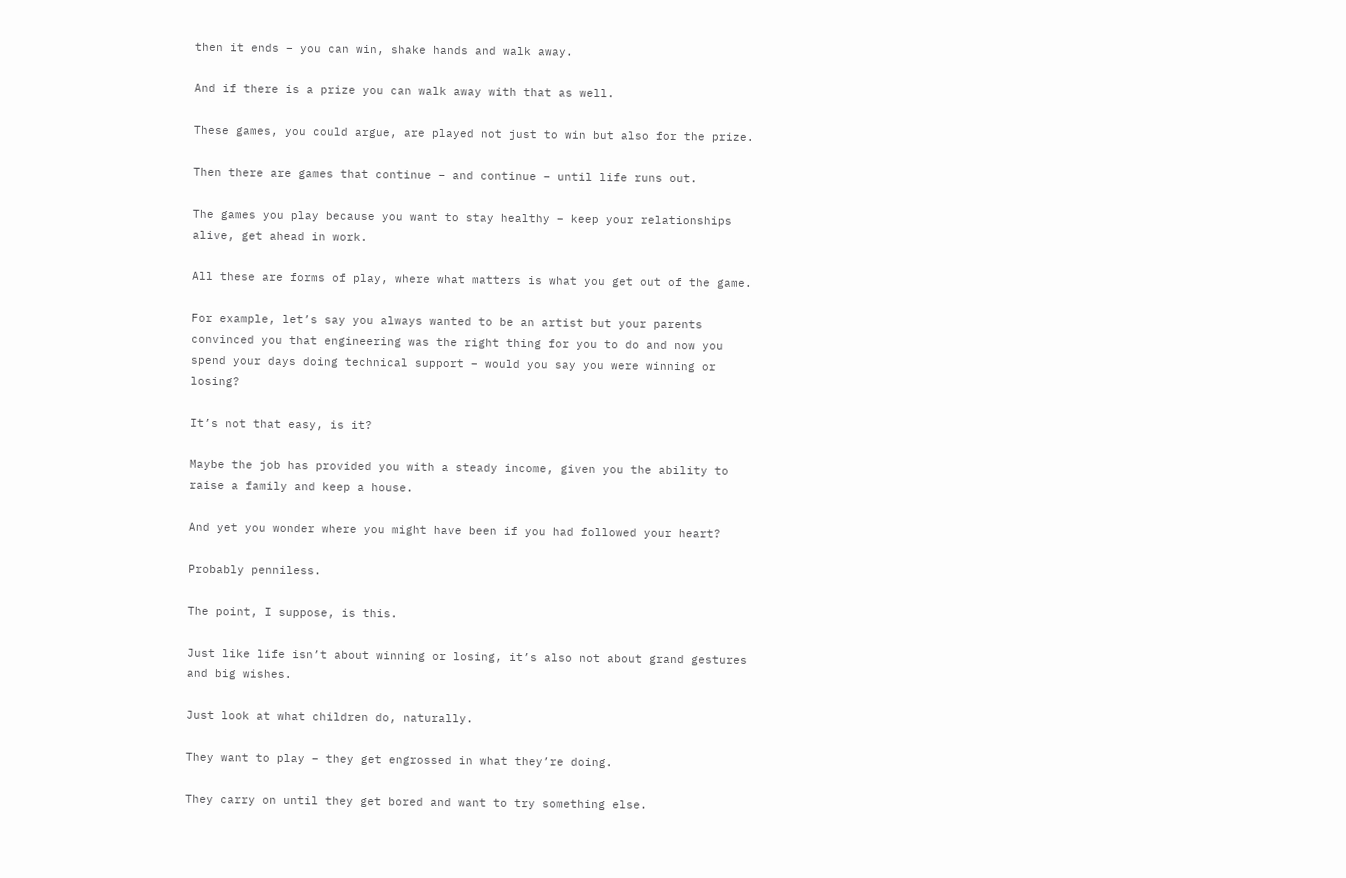then it ends – you can win, shake hands and walk away.

And if there is a prize you can walk away with that as well.

These games, you could argue, are played not just to win but also for the prize.

Then there are games that continue – and continue – until life runs out.

The games you play because you want to stay healthy – keep your relationships alive, get ahead in work.

All these are forms of play, where what matters is what you get out of the game.

For example, let’s say you always wanted to be an artist but your parents convinced you that engineering was the right thing for you to do and now you spend your days doing technical support – would you say you were winning or losing?

It’s not that easy, is it?

Maybe the job has provided you with a steady income, given you the ability to raise a family and keep a house.

And yet you wonder where you might have been if you had followed your heart?

Probably penniless.

The point, I suppose, is this.

Just like life isn’t about winning or losing, it’s also not about grand gestures and big wishes.

Just look at what children do, naturally.

They want to play – they get engrossed in what they’re doing.

They carry on until they get bored and want to try something else.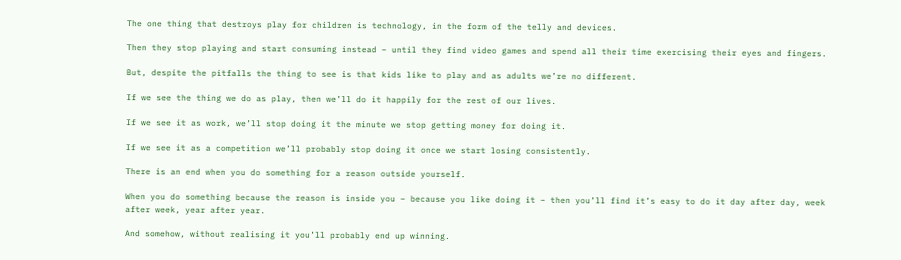The one thing that destroys play for children is technology, in the form of the telly and devices.

Then they stop playing and start consuming instead – until they find video games and spend all their time exercising their eyes and fingers.

But, despite the pitfalls the thing to see is that kids like to play and as adults we’re no different.

If we see the thing we do as play, then we’ll do it happily for the rest of our lives.

If we see it as work, we’ll stop doing it the minute we stop getting money for doing it.

If we see it as a competition we’ll probably stop doing it once we start losing consistently.

There is an end when you do something for a reason outside yourself.

When you do something because the reason is inside you – because you like doing it – then you’ll find it’s easy to do it day after day, week after week, year after year.

And somehow, without realising it you’ll probably end up winning.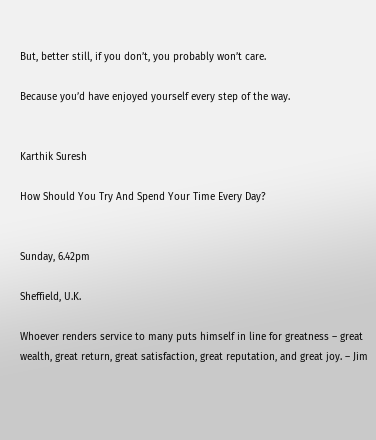But, better still, if you don’t, you probably won’t care.

Because you’d have enjoyed yourself every step of the way.


Karthik Suresh

How Should You Try And Spend Your Time Every Day?


Sunday, 6.42pm

Sheffield, U.K.

Whoever renders service to many puts himself in line for greatness – great wealth, great return, great satisfaction, great reputation, and great joy. – Jim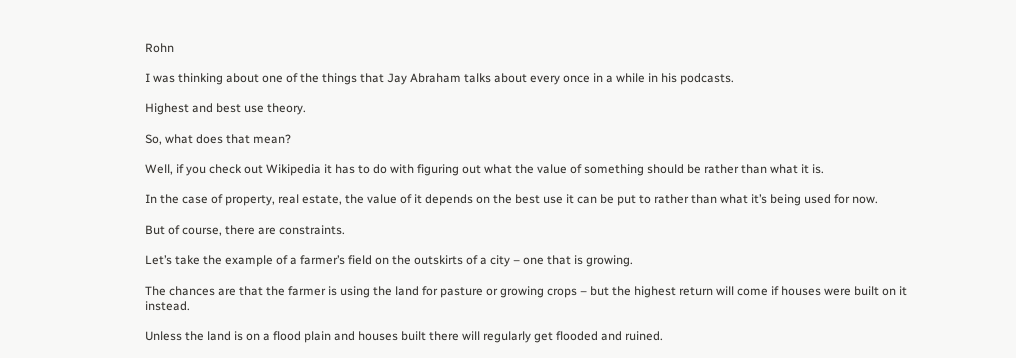Rohn

I was thinking about one of the things that Jay Abraham talks about every once in a while in his podcasts.

Highest and best use theory.

So, what does that mean?

Well, if you check out Wikipedia it has to do with figuring out what the value of something should be rather than what it is.

In the case of property, real estate, the value of it depends on the best use it can be put to rather than what it’s being used for now.

But of course, there are constraints.

Let’s take the example of a farmer’s field on the outskirts of a city – one that is growing.

The chances are that the farmer is using the land for pasture or growing crops – but the highest return will come if houses were built on it instead.

Unless the land is on a flood plain and houses built there will regularly get flooded and ruined.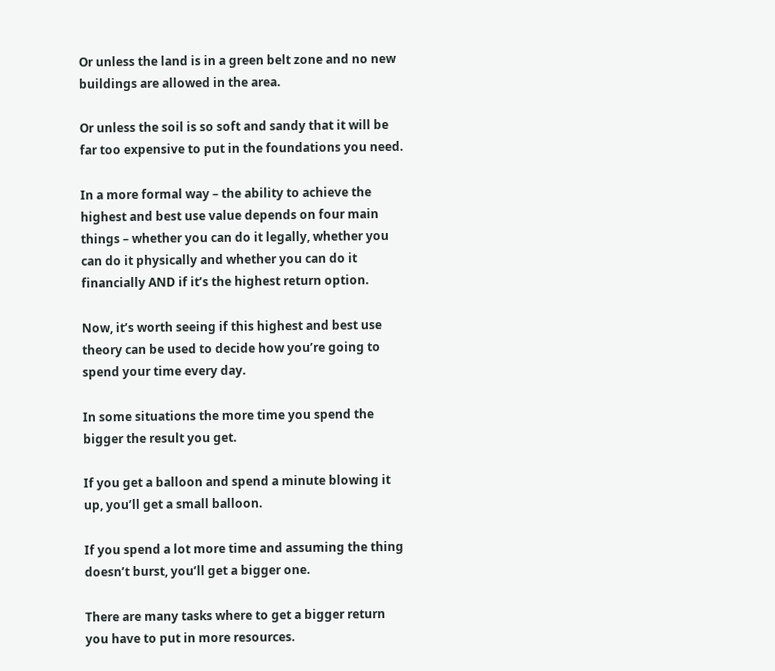Or unless the land is in a green belt zone and no new buildings are allowed in the area.

Or unless the soil is so soft and sandy that it will be far too expensive to put in the foundations you need.

In a more formal way – the ability to achieve the highest and best use value depends on four main things – whether you can do it legally, whether you can do it physically and whether you can do it financially AND if it’s the highest return option.

Now, it’s worth seeing if this highest and best use theory can be used to decide how you’re going to spend your time every day.

In some situations the more time you spend the bigger the result you get.

If you get a balloon and spend a minute blowing it up, you’ll get a small balloon.

If you spend a lot more time and assuming the thing doesn’t burst, you’ll get a bigger one.

There are many tasks where to get a bigger return you have to put in more resources.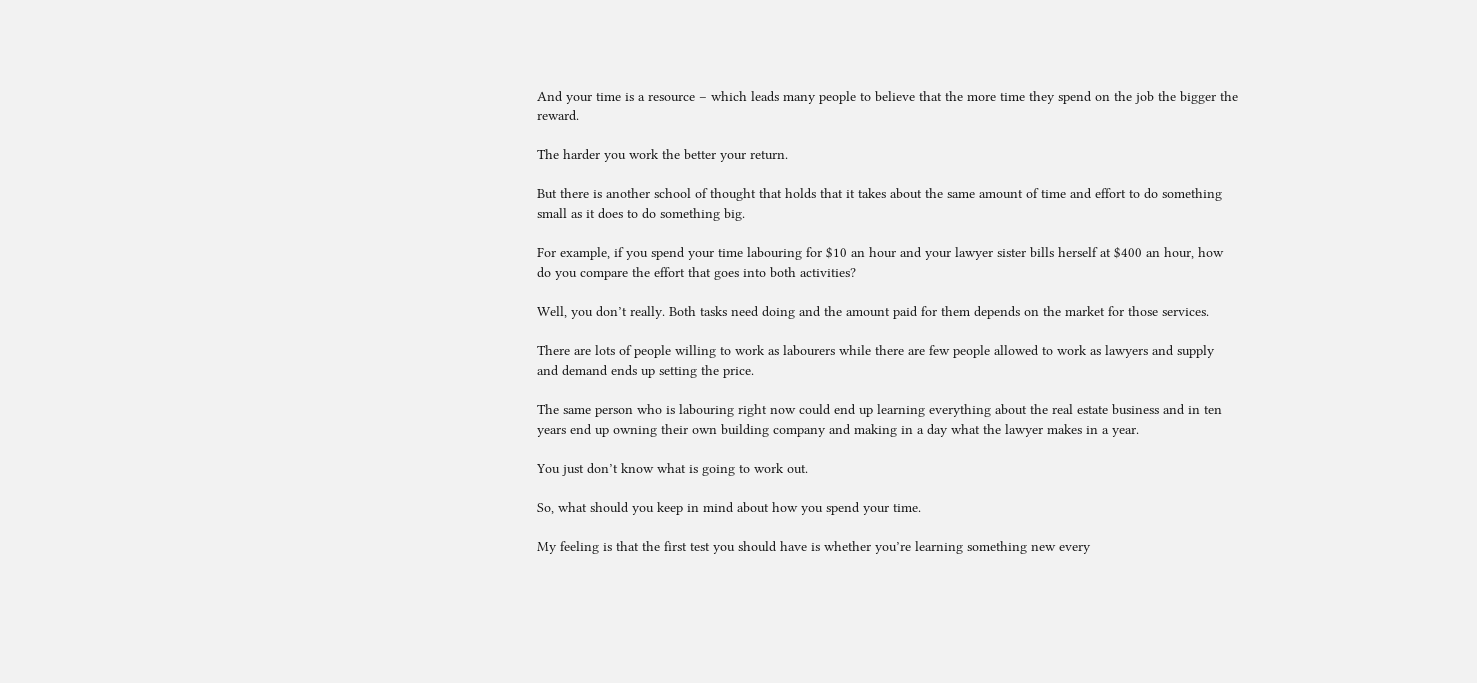And your time is a resource – which leads many people to believe that the more time they spend on the job the bigger the reward.

The harder you work the better your return.

But there is another school of thought that holds that it takes about the same amount of time and effort to do something small as it does to do something big.

For example, if you spend your time labouring for $10 an hour and your lawyer sister bills herself at $400 an hour, how do you compare the effort that goes into both activities?

Well, you don’t really. Both tasks need doing and the amount paid for them depends on the market for those services.

There are lots of people willing to work as labourers while there are few people allowed to work as lawyers and supply and demand ends up setting the price.

The same person who is labouring right now could end up learning everything about the real estate business and in ten years end up owning their own building company and making in a day what the lawyer makes in a year.

You just don’t know what is going to work out.

So, what should you keep in mind about how you spend your time.

My feeling is that the first test you should have is whether you’re learning something new every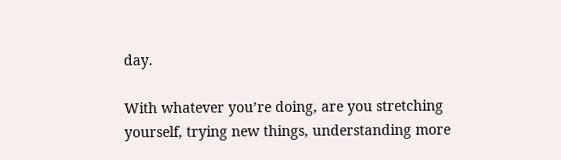day.

With whatever you’re doing, are you stretching yourself, trying new things, understanding more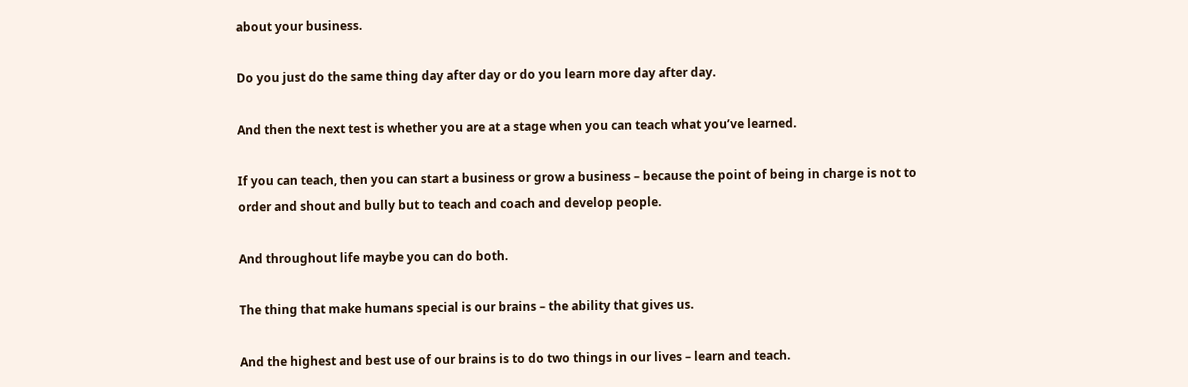about your business.

Do you just do the same thing day after day or do you learn more day after day.

And then the next test is whether you are at a stage when you can teach what you’ve learned.

If you can teach, then you can start a business or grow a business – because the point of being in charge is not to order and shout and bully but to teach and coach and develop people.

And throughout life maybe you can do both.

The thing that make humans special is our brains – the ability that gives us.

And the highest and best use of our brains is to do two things in our lives – learn and teach.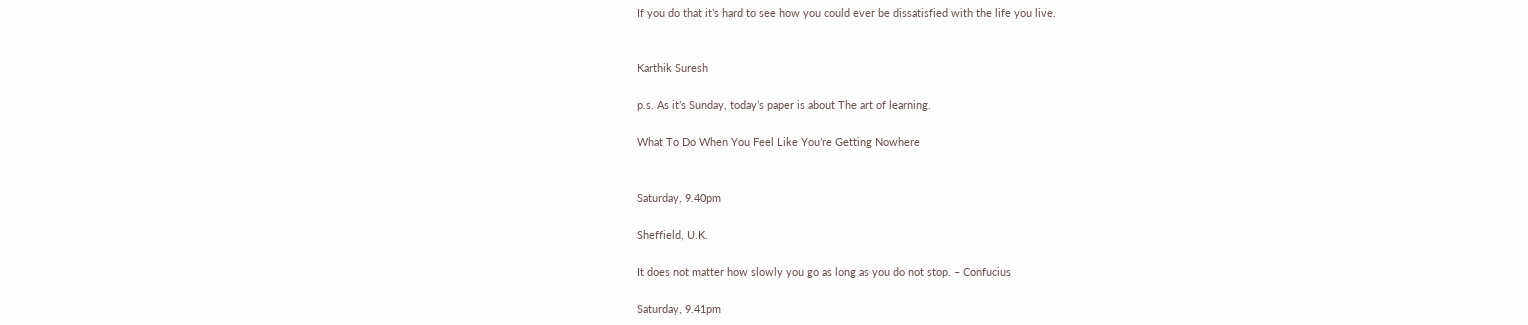If you do that it’s hard to see how you could ever be dissatisfied with the life you live.


Karthik Suresh

p.s. As it’s Sunday, today’s paper is about The art of learning.

What To Do When You Feel Like You’re Getting Nowhere


Saturday, 9.40pm

Sheffield, U.K.

It does not matter how slowly you go as long as you do not stop. – Confucius

Saturday, 9.41pm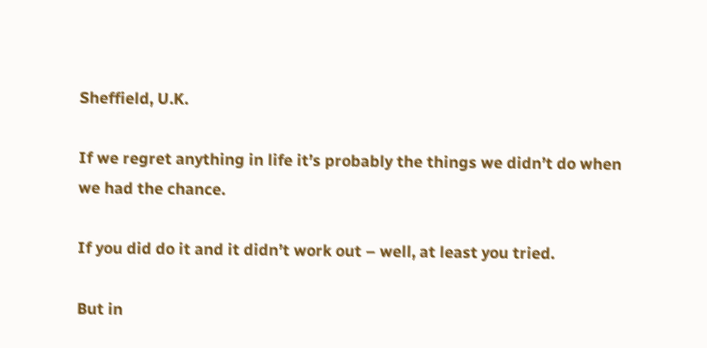Sheffield, U.K.

If we regret anything in life it’s probably the things we didn’t do when we had the chance.

If you did do it and it didn’t work out – well, at least you tried.

But in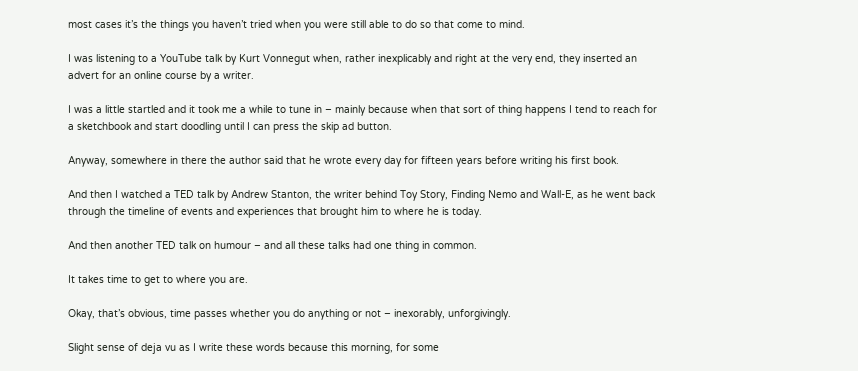most cases it’s the things you haven’t tried when you were still able to do so that come to mind.

I was listening to a YouTube talk by Kurt Vonnegut when, rather inexplicably and right at the very end, they inserted an advert for an online course by a writer.

I was a little startled and it took me a while to tune in – mainly because when that sort of thing happens I tend to reach for a sketchbook and start doodling until I can press the skip ad button.

Anyway, somewhere in there the author said that he wrote every day for fifteen years before writing his first book.

And then I watched a TED talk by Andrew Stanton, the writer behind Toy Story, Finding Nemo and Wall-E, as he went back through the timeline of events and experiences that brought him to where he is today.

And then another TED talk on humour – and all these talks had one thing in common.

It takes time to get to where you are.

Okay, that’s obvious, time passes whether you do anything or not – inexorably, unforgivingly.

Slight sense of deja vu as I write these words because this morning, for some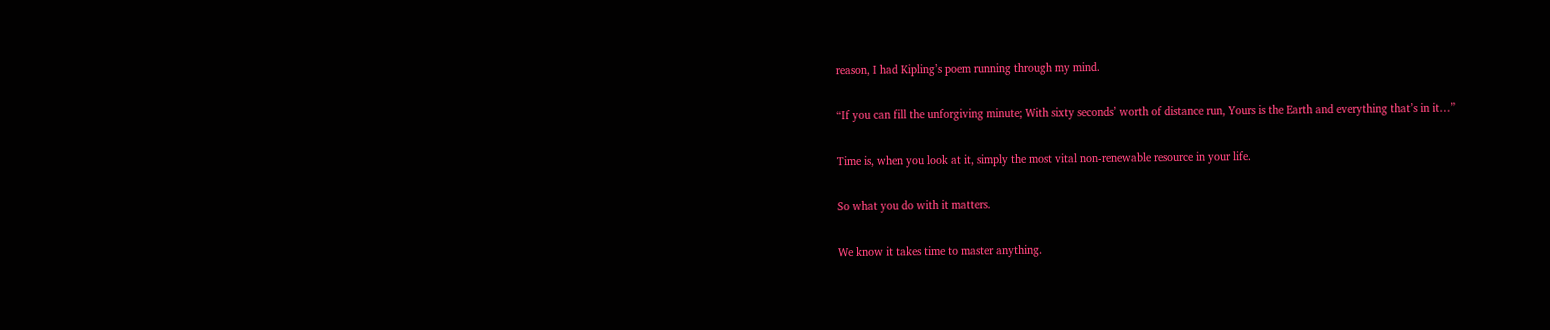reason, I had Kipling’s poem running through my mind.

“If you can fill the unforgiving minute; With sixty seconds’ worth of distance run, Yours is the Earth and everything that’s in it…”

Time is, when you look at it, simply the most vital non-renewable resource in your life.

So what you do with it matters.

We know it takes time to master anything.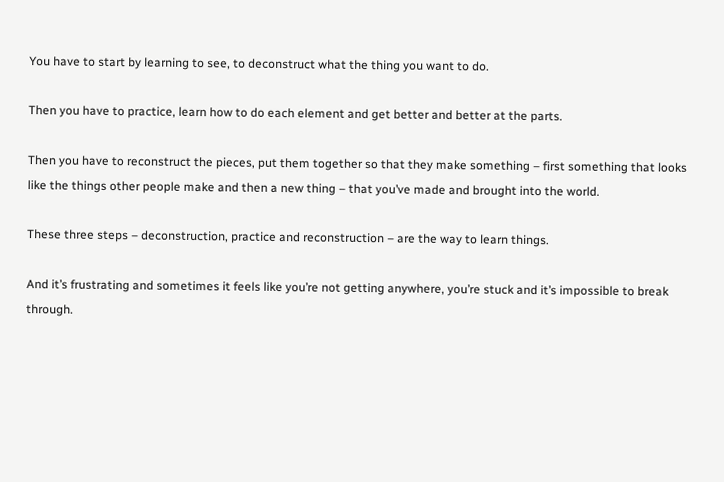You have to start by learning to see, to deconstruct what the thing you want to do.

Then you have to practice, learn how to do each element and get better and better at the parts.

Then you have to reconstruct the pieces, put them together so that they make something – first something that looks like the things other people make and then a new thing – that you’ve made and brought into the world.

These three steps – deconstruction, practice and reconstruction – are the way to learn things.

And it’s frustrating and sometimes it feels like you’re not getting anywhere, you’re stuck and it’s impossible to break through.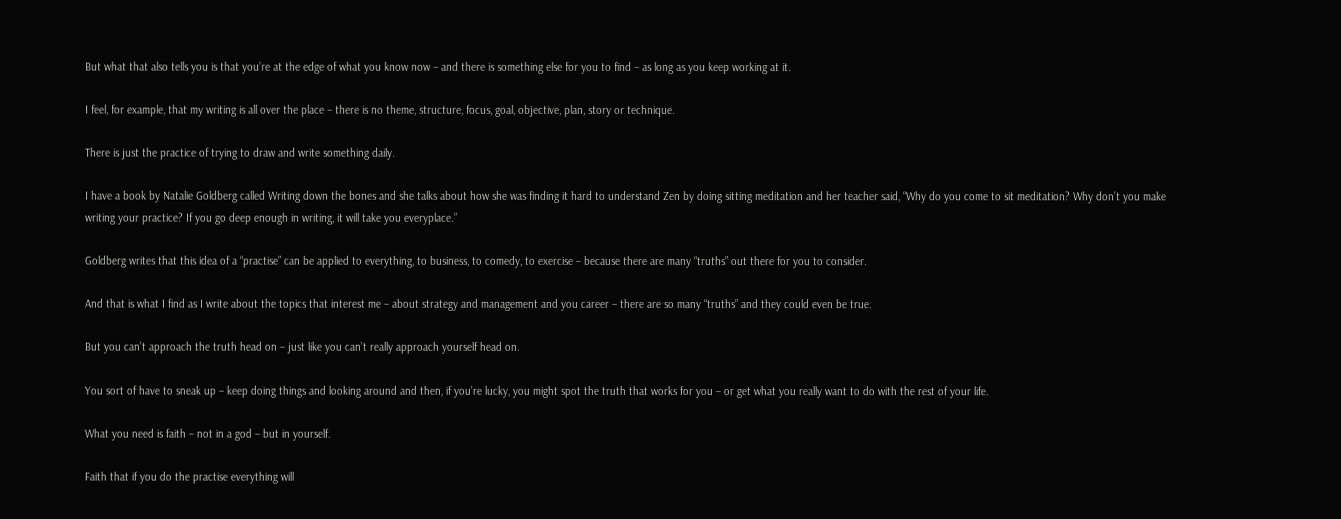But what that also tells you is that you’re at the edge of what you know now – and there is something else for you to find – as long as you keep working at it.

I feel, for example, that my writing is all over the place – there is no theme, structure, focus, goal, objective, plan, story or technique.

There is just the practice of trying to draw and write something daily.

I have a book by Natalie Goldberg called Writing down the bones and she talks about how she was finding it hard to understand Zen by doing sitting meditation and her teacher said, “Why do you come to sit meditation? Why don’t you make writing your practice? If you go deep enough in writing, it will take you everyplace.”

Goldberg writes that this idea of a “practise” can be applied to everything, to business, to comedy, to exercise – because there are many “truths” out there for you to consider.

And that is what I find as I write about the topics that interest me – about strategy and management and you career – there are so many “truths” and they could even be true.

But you can’t approach the truth head on – just like you can’t really approach yourself head on.

You sort of have to sneak up – keep doing things and looking around and then, if you’re lucky, you might spot the truth that works for you – or get what you really want to do with the rest of your life.

What you need is faith – not in a god – but in yourself.

Faith that if you do the practise everything will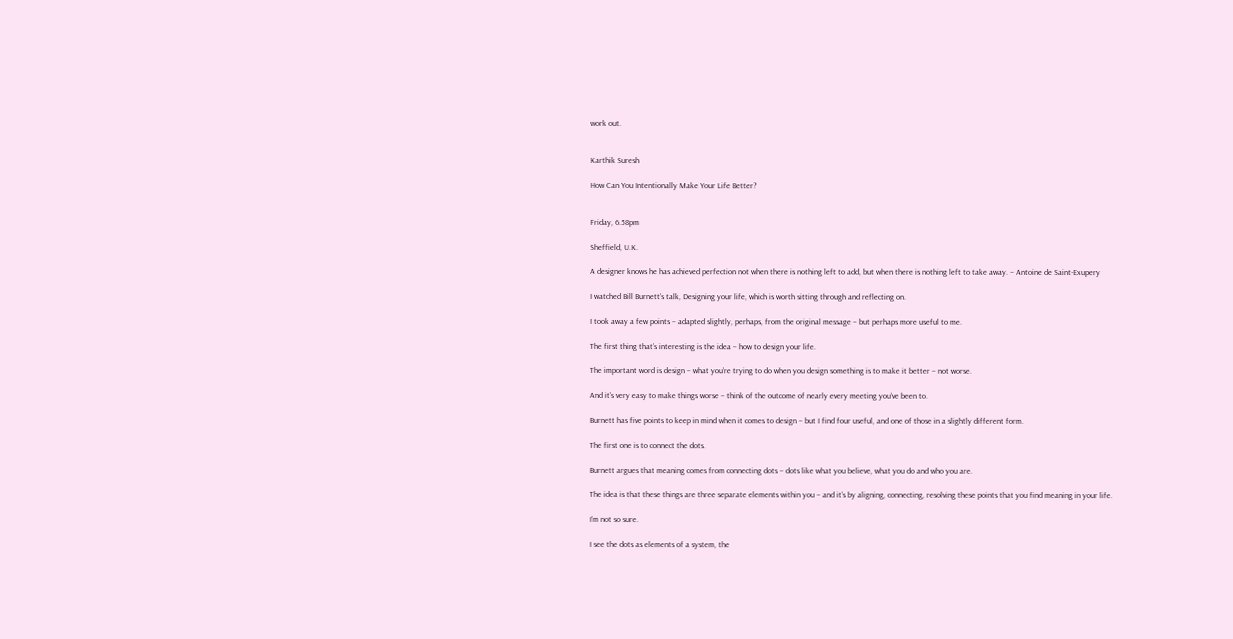work out.


Karthik Suresh

How Can You Intentionally Make Your Life Better?


Friday, 6.58pm

Sheffield, U.K.

A designer knows he has achieved perfection not when there is nothing left to add, but when there is nothing left to take away. – Antoine de Saint-Exupery

I watched Bill Burnett’s talk, Designing your life, which is worth sitting through and reflecting on.

I took away a few points – adapted slightly, perhaps, from the original message – but perhaps more useful to me.

The first thing that’s interesting is the idea – how to design your life.

The important word is design – what you’re trying to do when you design something is to make it better – not worse.

And it’s very easy to make things worse – think of the outcome of nearly every meeting you’ve been to.

Burnett has five points to keep in mind when it comes to design – but I find four useful, and one of those in a slightly different form.

The first one is to connect the dots.

Burnett argues that meaning comes from connecting dots – dots like what you believe, what you do and who you are.

The idea is that these things are three separate elements within you – and it’s by aligning, connecting, resolving these points that you find meaning in your life.

I’m not so sure.

I see the dots as elements of a system, the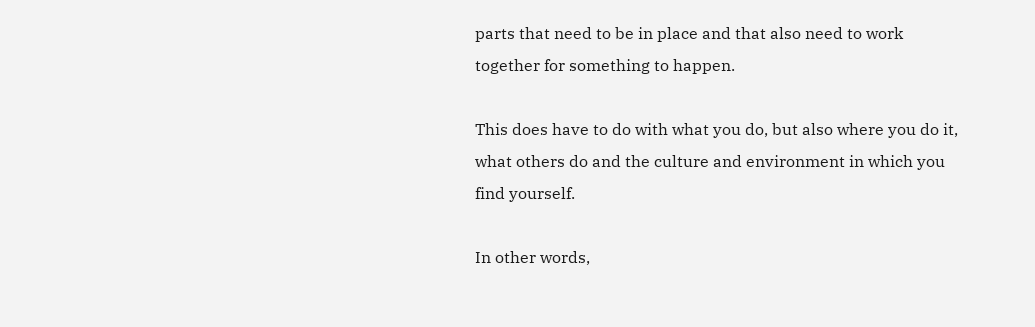parts that need to be in place and that also need to work together for something to happen.

This does have to do with what you do, but also where you do it, what others do and the culture and environment in which you find yourself.

In other words,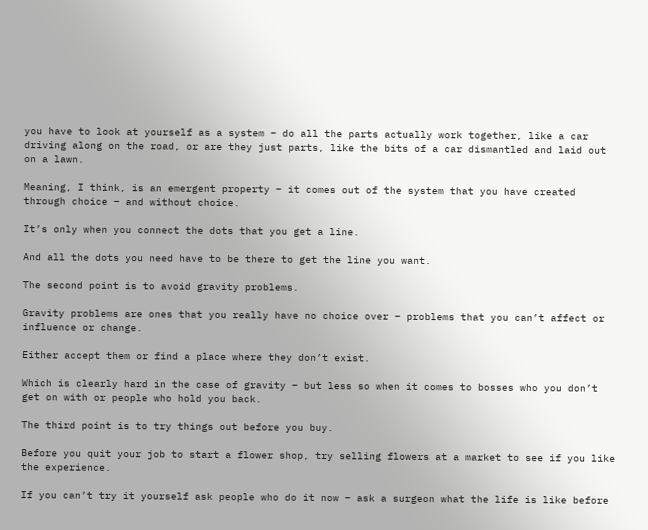you have to look at yourself as a system – do all the parts actually work together, like a car driving along on the road, or are they just parts, like the bits of a car dismantled and laid out on a lawn.

Meaning, I think, is an emergent property – it comes out of the system that you have created through choice – and without choice.

It’s only when you connect the dots that you get a line.

And all the dots you need have to be there to get the line you want.

The second point is to avoid gravity problems.

Gravity problems are ones that you really have no choice over – problems that you can’t affect or influence or change.

Either accept them or find a place where they don’t exist.

Which is clearly hard in the case of gravity – but less so when it comes to bosses who you don’t get on with or people who hold you back.

The third point is to try things out before you buy.

Before you quit your job to start a flower shop, try selling flowers at a market to see if you like the experience.

If you can’t try it yourself ask people who do it now – ask a surgeon what the life is like before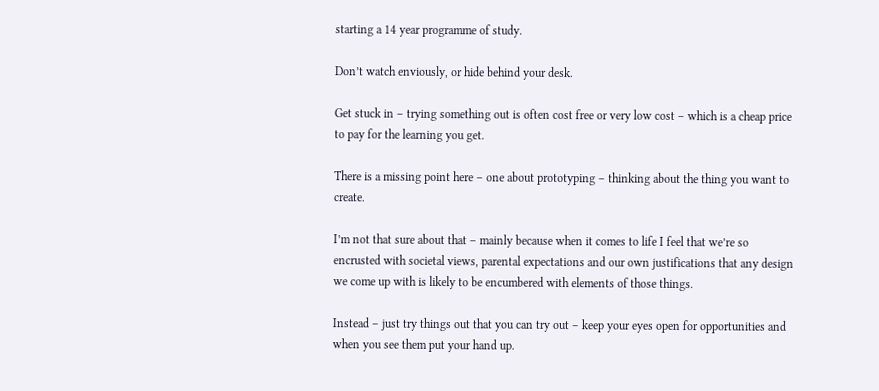starting a 14 year programme of study.

Don’t watch enviously, or hide behind your desk.

Get stuck in – trying something out is often cost free or very low cost – which is a cheap price to pay for the learning you get.

There is a missing point here – one about prototyping – thinking about the thing you want to create.

I’m not that sure about that – mainly because when it comes to life I feel that we’re so encrusted with societal views, parental expectations and our own justifications that any design we come up with is likely to be encumbered with elements of those things.

Instead – just try things out that you can try out – keep your eyes open for opportunities and when you see them put your hand up.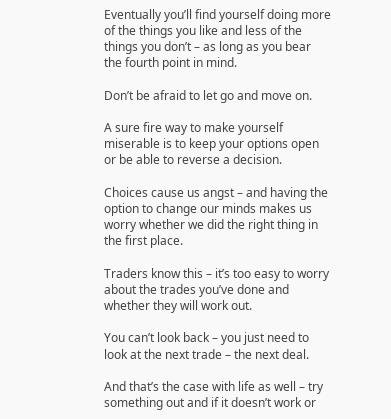Eventually you’ll find yourself doing more of the things you like and less of the things you don’t – as long as you bear the fourth point in mind.

Don’t be afraid to let go and move on.

A sure fire way to make yourself miserable is to keep your options open or be able to reverse a decision.

Choices cause us angst – and having the option to change our minds makes us worry whether we did the right thing in the first place.

Traders know this – it’s too easy to worry about the trades you’ve done and whether they will work out.

You can’t look back – you just need to look at the next trade – the next deal.

And that’s the case with life as well – try something out and if it doesn’t work or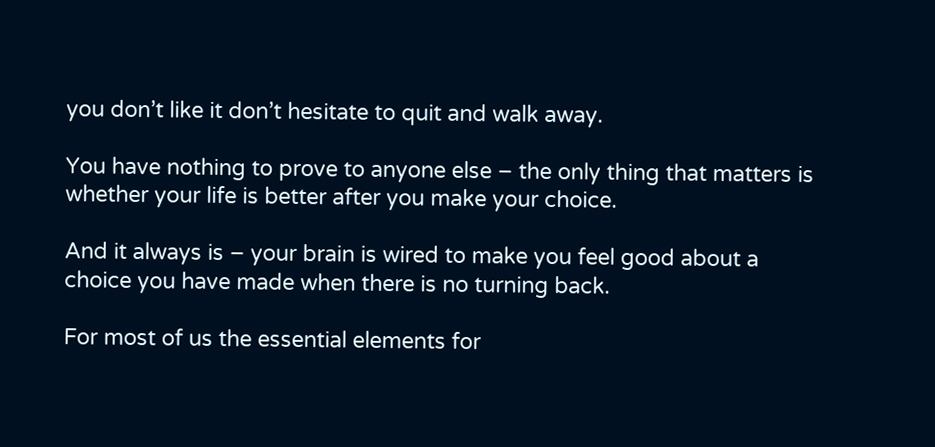you don’t like it don’t hesitate to quit and walk away.

You have nothing to prove to anyone else – the only thing that matters is whether your life is better after you make your choice.

And it always is – your brain is wired to make you feel good about a choice you have made when there is no turning back.

For most of us the essential elements for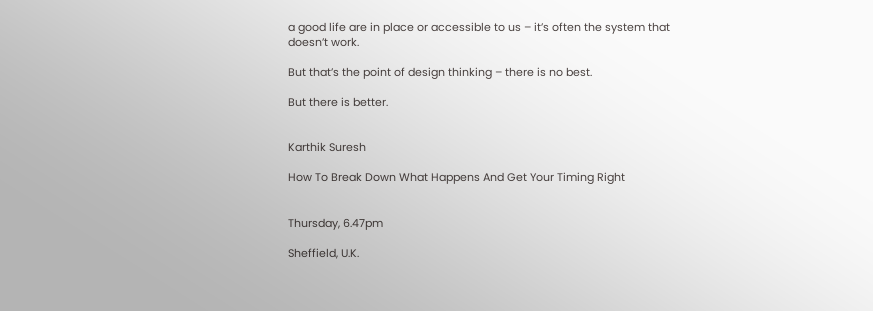a good life are in place or accessible to us – it’s often the system that doesn’t work.

But that’s the point of design thinking – there is no best.

But there is better.


Karthik Suresh

How To Break Down What Happens And Get Your Timing Right


Thursday, 6.47pm

Sheffield, U.K.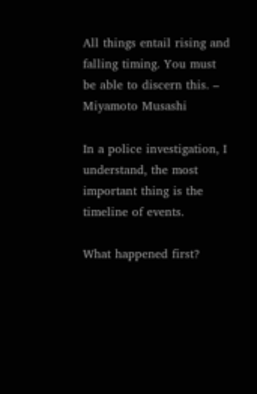All things entail rising and falling timing. You must be able to discern this. – Miyamoto Musashi

In a police investigation, I understand, the most important thing is the timeline of events.

What happened first?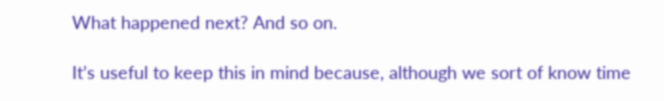What happened next? And so on.

It’s useful to keep this in mind because, although we sort of know time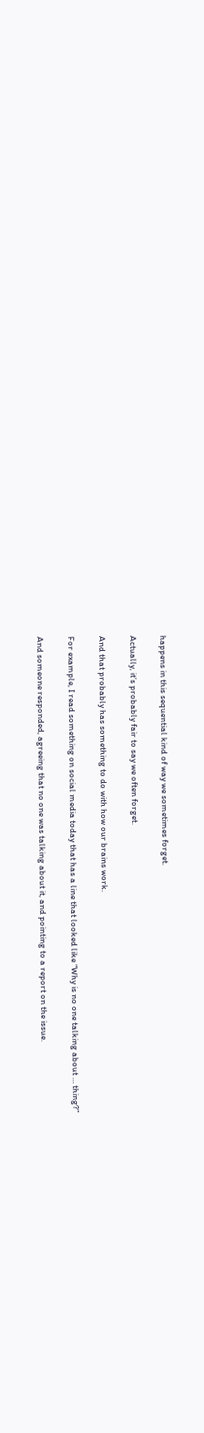happens in this sequential kind of way we sometimes forget.

Actually, it’s probably fair to say we often forget.

And that probably has something to do with how our brains work.

For example, I read something on social media today that has a line that looked like “Why is no one talking about … thing?”

And someone responded, agreeing that no one was talking about it, and pointing to a report on the issue.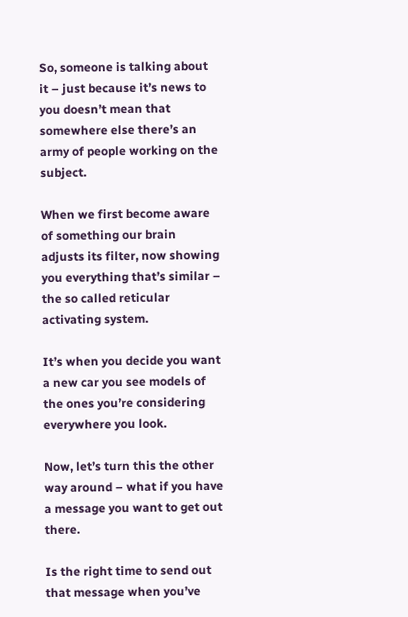So, someone is talking about it – just because it’s news to you doesn’t mean that somewhere else there’s an army of people working on the subject.

When we first become aware of something our brain adjusts its filter, now showing you everything that’s similar – the so called reticular activating system.

It’s when you decide you want a new car you see models of the ones you’re considering everywhere you look.

Now, let’s turn this the other way around – what if you have a message you want to get out there.

Is the right time to send out that message when you’ve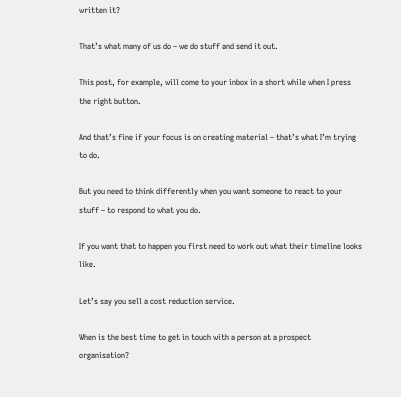written it?

That’s what many of us do – we do stuff and send it out.

This post, for example, will come to your inbox in a short while when I press the right button.

And that’s fine if your focus is on creating material – that’s what I’m trying to do.

But you need to think differently when you want someone to react to your stuff – to respond to what you do.

If you want that to happen you first need to work out what their timeline looks like.

Let’s say you sell a cost reduction service.

When is the best time to get in touch with a person at a prospect organisation?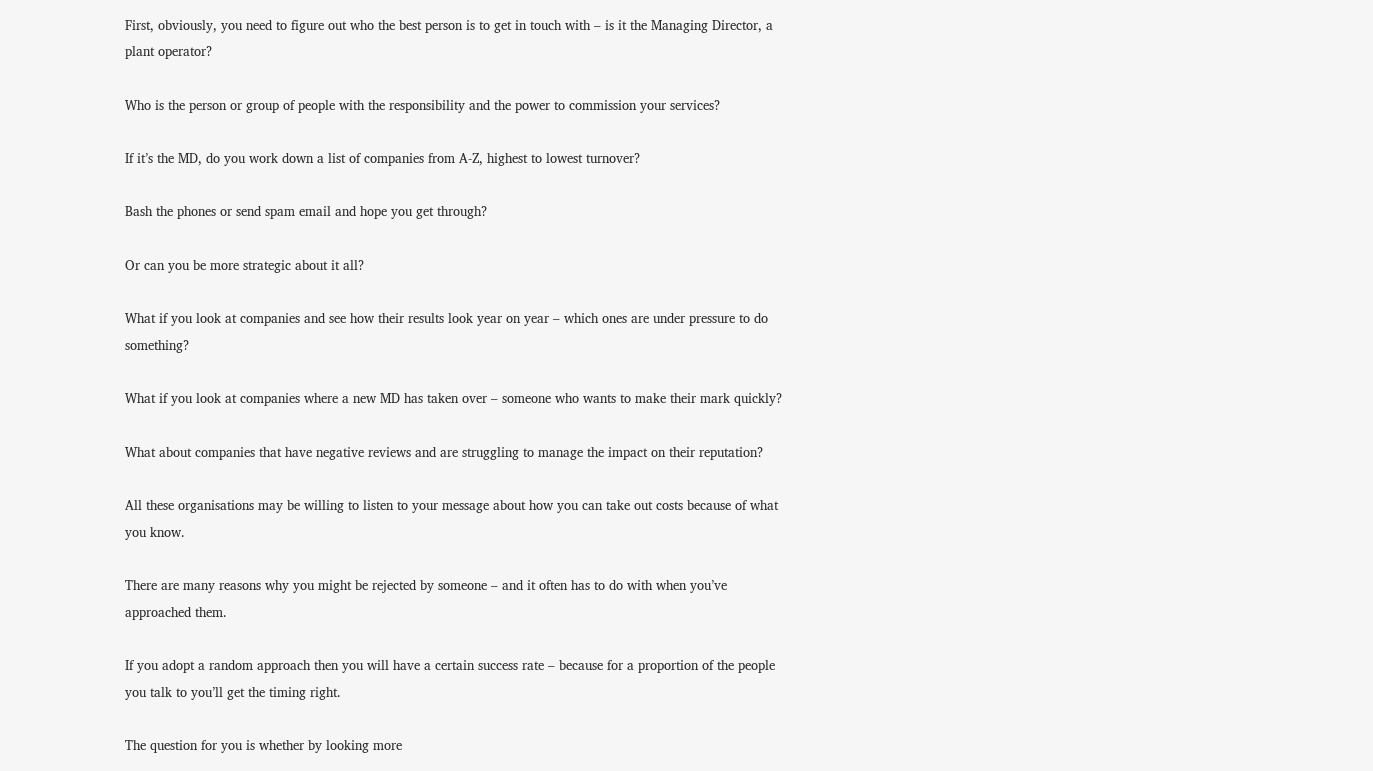First, obviously, you need to figure out who the best person is to get in touch with – is it the Managing Director, a plant operator?

Who is the person or group of people with the responsibility and the power to commission your services?

If it’s the MD, do you work down a list of companies from A-Z, highest to lowest turnover?

Bash the phones or send spam email and hope you get through?

Or can you be more strategic about it all?

What if you look at companies and see how their results look year on year – which ones are under pressure to do something?

What if you look at companies where a new MD has taken over – someone who wants to make their mark quickly?

What about companies that have negative reviews and are struggling to manage the impact on their reputation?

All these organisations may be willing to listen to your message about how you can take out costs because of what you know.

There are many reasons why you might be rejected by someone – and it often has to do with when you’ve approached them.

If you adopt a random approach then you will have a certain success rate – because for a proportion of the people you talk to you’ll get the timing right.

The question for you is whether by looking more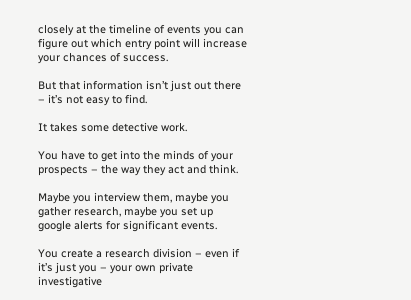closely at the timeline of events you can figure out which entry point will increase your chances of success.

But that information isn’t just out there – it’s not easy to find.

It takes some detective work.

You have to get into the minds of your prospects – the way they act and think.

Maybe you interview them, maybe you gather research, maybe you set up google alerts for significant events.

You create a research division – even if it’s just you – your own private investigative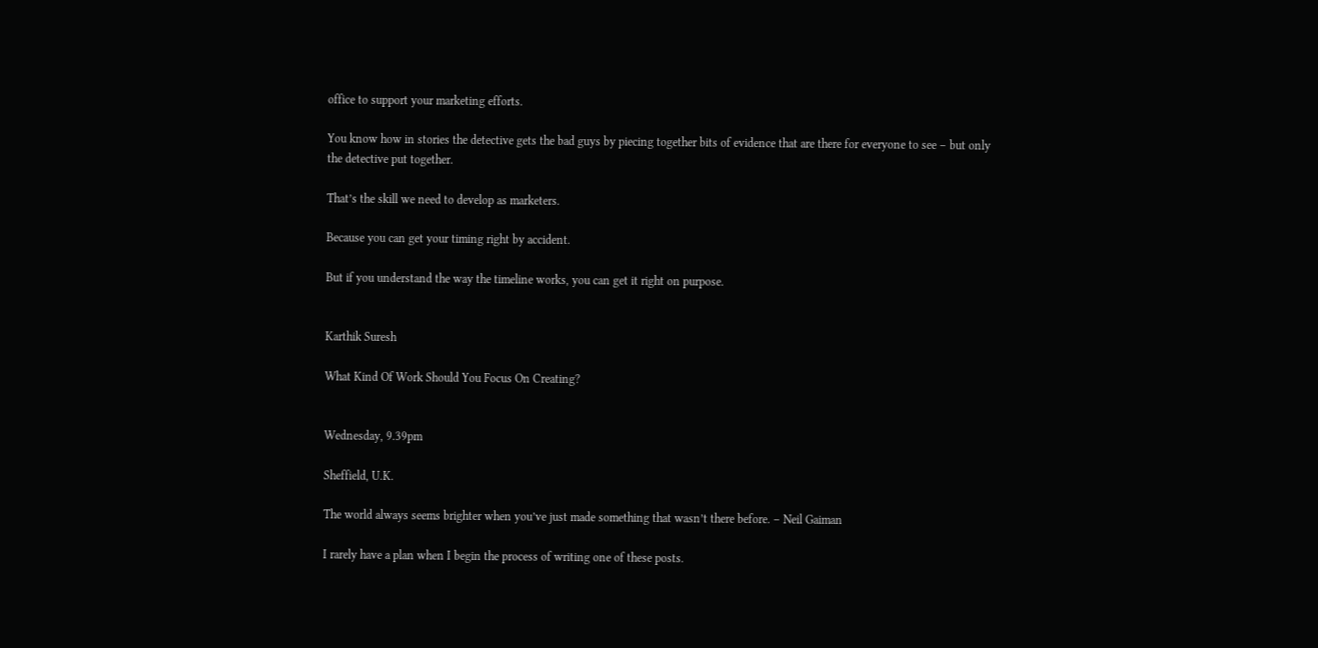office to support your marketing efforts.

You know how in stories the detective gets the bad guys by piecing together bits of evidence that are there for everyone to see – but only the detective put together.

That’s the skill we need to develop as marketers.

Because you can get your timing right by accident.

But if you understand the way the timeline works, you can get it right on purpose.


Karthik Suresh

What Kind Of Work Should You Focus On Creating?


Wednesday, 9.39pm

Sheffield, U.K.

The world always seems brighter when you’ve just made something that wasn’t there before. – Neil Gaiman

I rarely have a plan when I begin the process of writing one of these posts.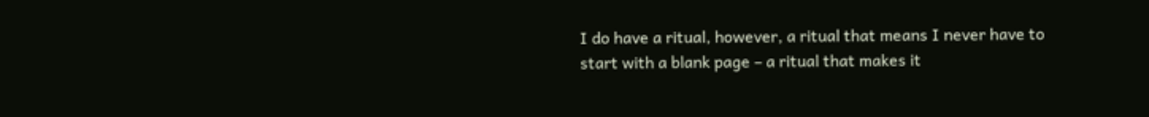I do have a ritual, however, a ritual that means I never have to start with a blank page – a ritual that makes it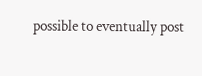possible to eventually post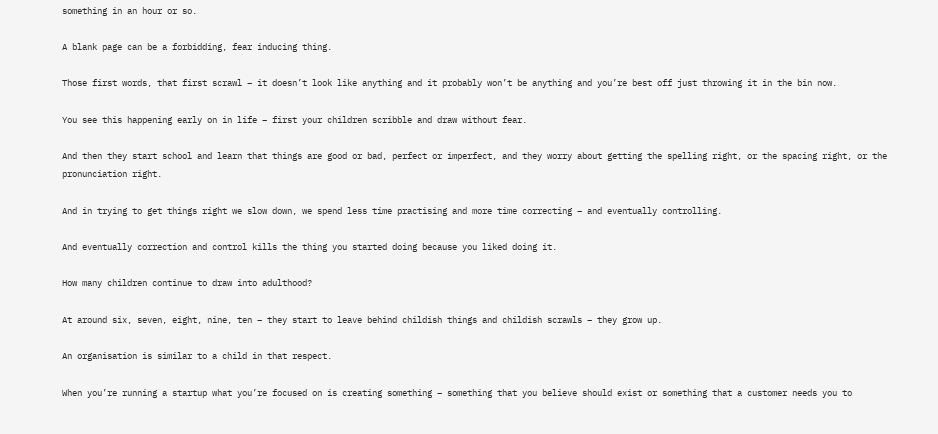something in an hour or so.

A blank page can be a forbidding, fear inducing thing.

Those first words, that first scrawl – it doesn’t look like anything and it probably won’t be anything and you’re best off just throwing it in the bin now.

You see this happening early on in life – first your children scribble and draw without fear.

And then they start school and learn that things are good or bad, perfect or imperfect, and they worry about getting the spelling right, or the spacing right, or the pronunciation right.

And in trying to get things right we slow down, we spend less time practising and more time correcting – and eventually controlling.

And eventually correction and control kills the thing you started doing because you liked doing it.

How many children continue to draw into adulthood?

At around six, seven, eight, nine, ten – they start to leave behind childish things and childish scrawls – they grow up.

An organisation is similar to a child in that respect.

When you’re running a startup what you’re focused on is creating something – something that you believe should exist or something that a customer needs you to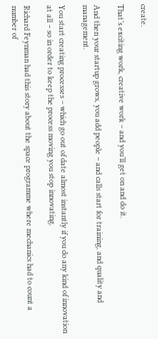create.

That’s exciting work, creative work – and you’ll get on and do it.

And then your startup grows, you add people – and calls start for training, and quality and management.

You start creating processes – which go out of date almost instantly if you do any kind of innovation at all – so in order to keep the process moving you stop innovating.

Richard Feynman had this story about the space programme where mechanics had to count a number of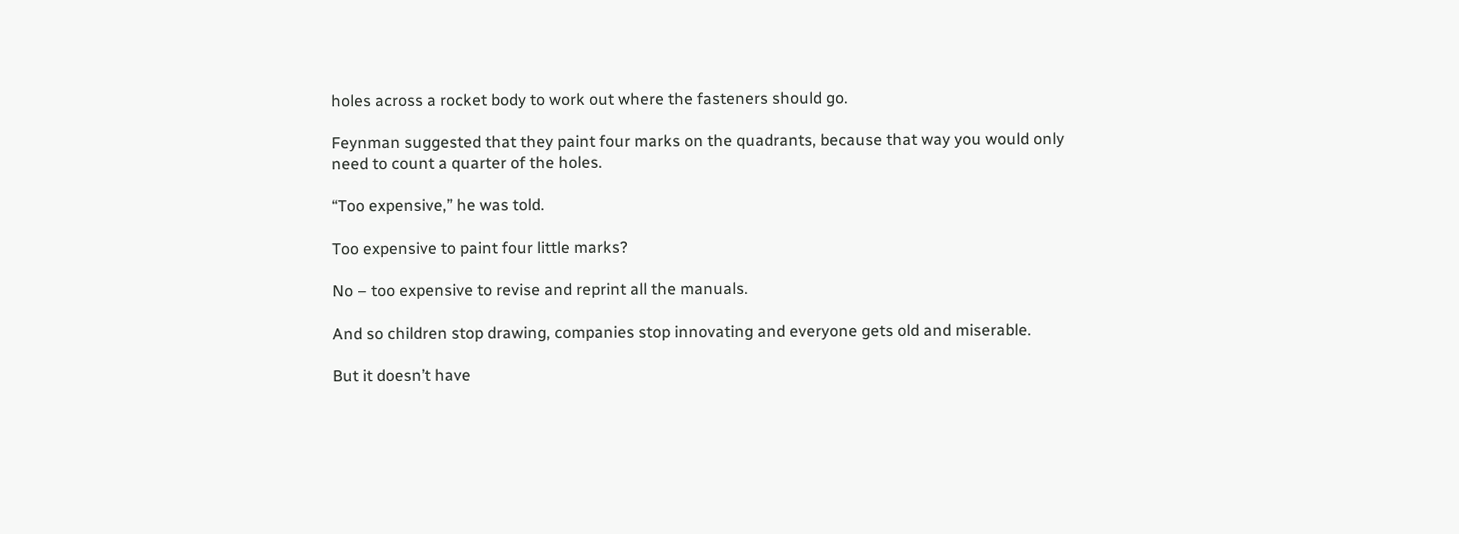holes across a rocket body to work out where the fasteners should go.

Feynman suggested that they paint four marks on the quadrants, because that way you would only need to count a quarter of the holes.

“Too expensive,” he was told.

Too expensive to paint four little marks?

No – too expensive to revise and reprint all the manuals.

And so children stop drawing, companies stop innovating and everyone gets old and miserable.

But it doesn’t have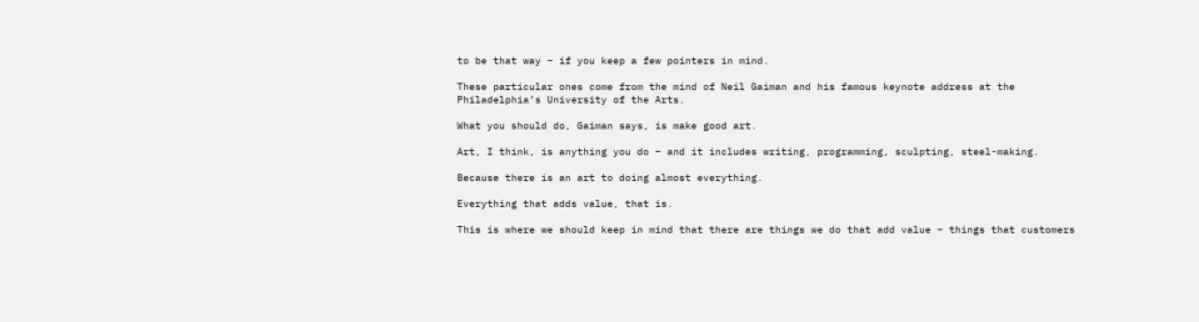to be that way – if you keep a few pointers in mind.

These particular ones come from the mind of Neil Gaiman and his famous keynote address at the Philadelphia’s University of the Arts.

What you should do, Gaiman says, is make good art.

Art, I think, is anything you do – and it includes writing, programming, sculpting, steel-making.

Because there is an art to doing almost everything.

Everything that adds value, that is.

This is where we should keep in mind that there are things we do that add value – things that customers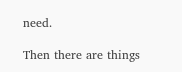need.

Then there are things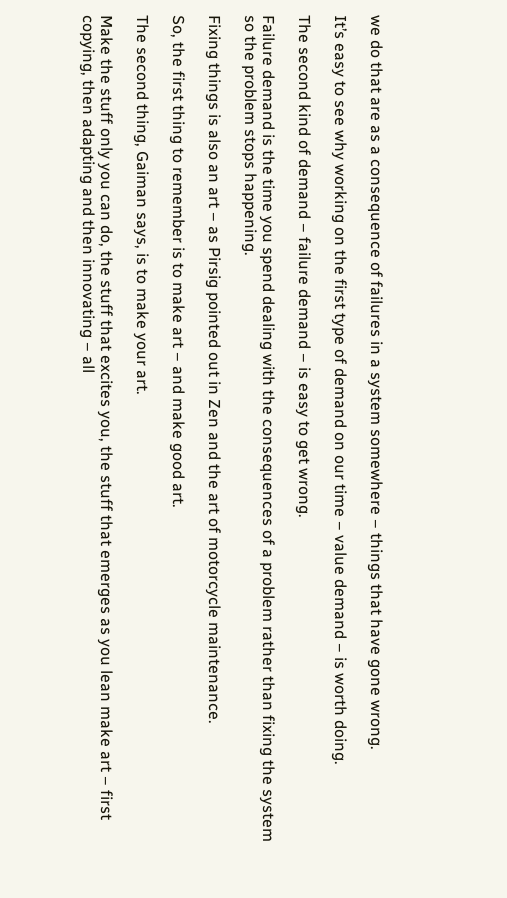we do that are as a consequence of failures in a system somewhere – things that have gone wrong.

It’s easy to see why working on the first type of demand on our time – value demand – is worth doing.

The second kind of demand – failure demand – is easy to get wrong.

Failure demand is the time you spend dealing with the consequences of a problem rather than fixing the system so the problem stops happening.

Fixing things is also an art – as Pirsig pointed out in Zen and the art of motorcycle maintenance.

So, the first thing to remember is to make art – and make good art.

The second thing, Gaiman says, is to make your art.

Make the stuff only you can do, the stuff that excites you, the stuff that emerges as you lean make art – first copying, then adapting and then innovating – all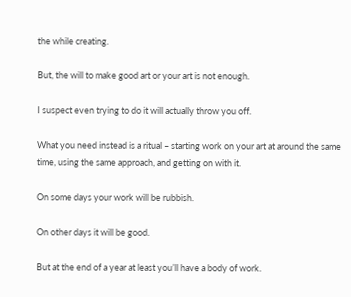the while creating.

But, the will to make good art or your art is not enough.

I suspect even trying to do it will actually throw you off.

What you need instead is a ritual – starting work on your art at around the same time, using the same approach, and getting on with it.

On some days your work will be rubbish.

On other days it will be good.

But at the end of a year at least you’ll have a body of work.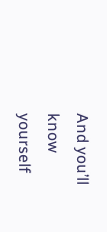And you’ll know yourself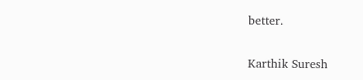better.


Karthik Suresh